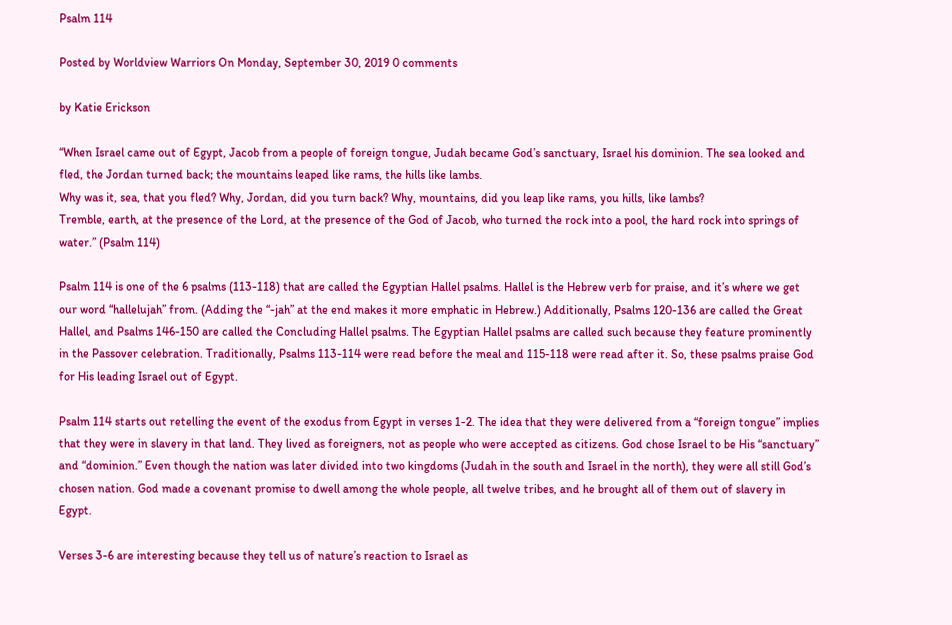Psalm 114

Posted by Worldview Warriors On Monday, September 30, 2019 0 comments

by Katie Erickson

“When Israel came out of Egypt, Jacob from a people of foreign tongue, Judah became God’s sanctuary, Israel his dominion. The sea looked and fled, the Jordan turned back; the mountains leaped like rams, the hills like lambs.
Why was it, sea, that you fled? Why, Jordan, did you turn back? Why, mountains, did you leap like rams, you hills, like lambs?
Tremble, earth, at the presence of the Lord, at the presence of the God of Jacob, who turned the rock into a pool, the hard rock into springs of water.” (Psalm 114)

Psalm 114 is one of the 6 psalms (113-118) that are called the Egyptian Hallel psalms. Hallel is the Hebrew verb for praise, and it’s where we get our word “hallelujah” from. (Adding the “-jah” at the end makes it more emphatic in Hebrew.) Additionally, Psalms 120-136 are called the Great Hallel, and Psalms 146-150 are called the Concluding Hallel psalms. The Egyptian Hallel psalms are called such because they feature prominently in the Passover celebration. Traditionally, Psalms 113-114 were read before the meal and 115-118 were read after it. So, these psalms praise God for His leading Israel out of Egypt.

Psalm 114 starts out retelling the event of the exodus from Egypt in verses 1-2. The idea that they were delivered from a “foreign tongue” implies that they were in slavery in that land. They lived as foreigners, not as people who were accepted as citizens. God chose Israel to be His “sanctuary” and “dominion.” Even though the nation was later divided into two kingdoms (Judah in the south and Israel in the north), they were all still God’s chosen nation. God made a covenant promise to dwell among the whole people, all twelve tribes, and he brought all of them out of slavery in Egypt.

Verses 3-6 are interesting because they tell us of nature’s reaction to Israel as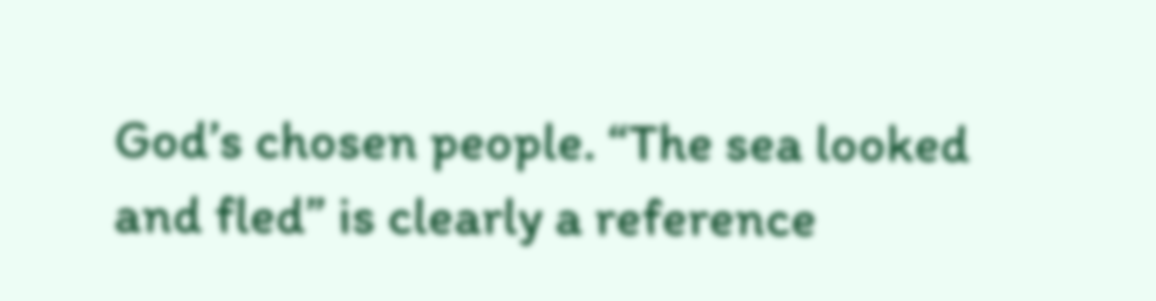God’s chosen people. “The sea looked and fled” is clearly a reference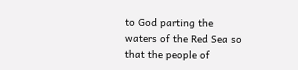to God parting the waters of the Red Sea so that the people of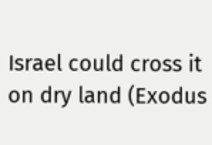Israel could cross it on dry land (Exodus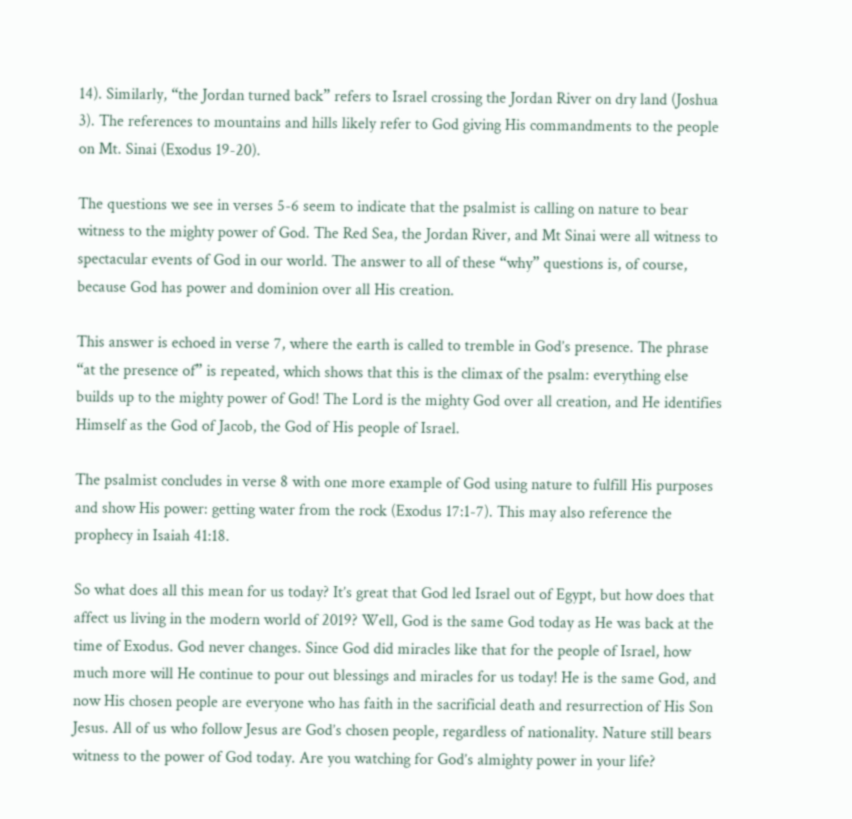14). Similarly, “the Jordan turned back” refers to Israel crossing the Jordan River on dry land (Joshua 3). The references to mountains and hills likely refer to God giving His commandments to the people on Mt. Sinai (Exodus 19-20).

The questions we see in verses 5-6 seem to indicate that the psalmist is calling on nature to bear witness to the mighty power of God. The Red Sea, the Jordan River, and Mt Sinai were all witness to spectacular events of God in our world. The answer to all of these “why” questions is, of course, because God has power and dominion over all His creation.

This answer is echoed in verse 7, where the earth is called to tremble in God’s presence. The phrase “at the presence of” is repeated, which shows that this is the climax of the psalm: everything else builds up to the mighty power of God! The Lord is the mighty God over all creation, and He identifies Himself as the God of Jacob, the God of His people of Israel.

The psalmist concludes in verse 8 with one more example of God using nature to fulfill His purposes and show His power: getting water from the rock (Exodus 17:1-7). This may also reference the prophecy in Isaiah 41:18.

So what does all this mean for us today? It’s great that God led Israel out of Egypt, but how does that affect us living in the modern world of 2019? Well, God is the same God today as He was back at the time of Exodus. God never changes. Since God did miracles like that for the people of Israel, how much more will He continue to pour out blessings and miracles for us today! He is the same God, and now His chosen people are everyone who has faith in the sacrificial death and resurrection of His Son Jesus. All of us who follow Jesus are God’s chosen people, regardless of nationality. Nature still bears witness to the power of God today. Are you watching for God’s almighty power in your life?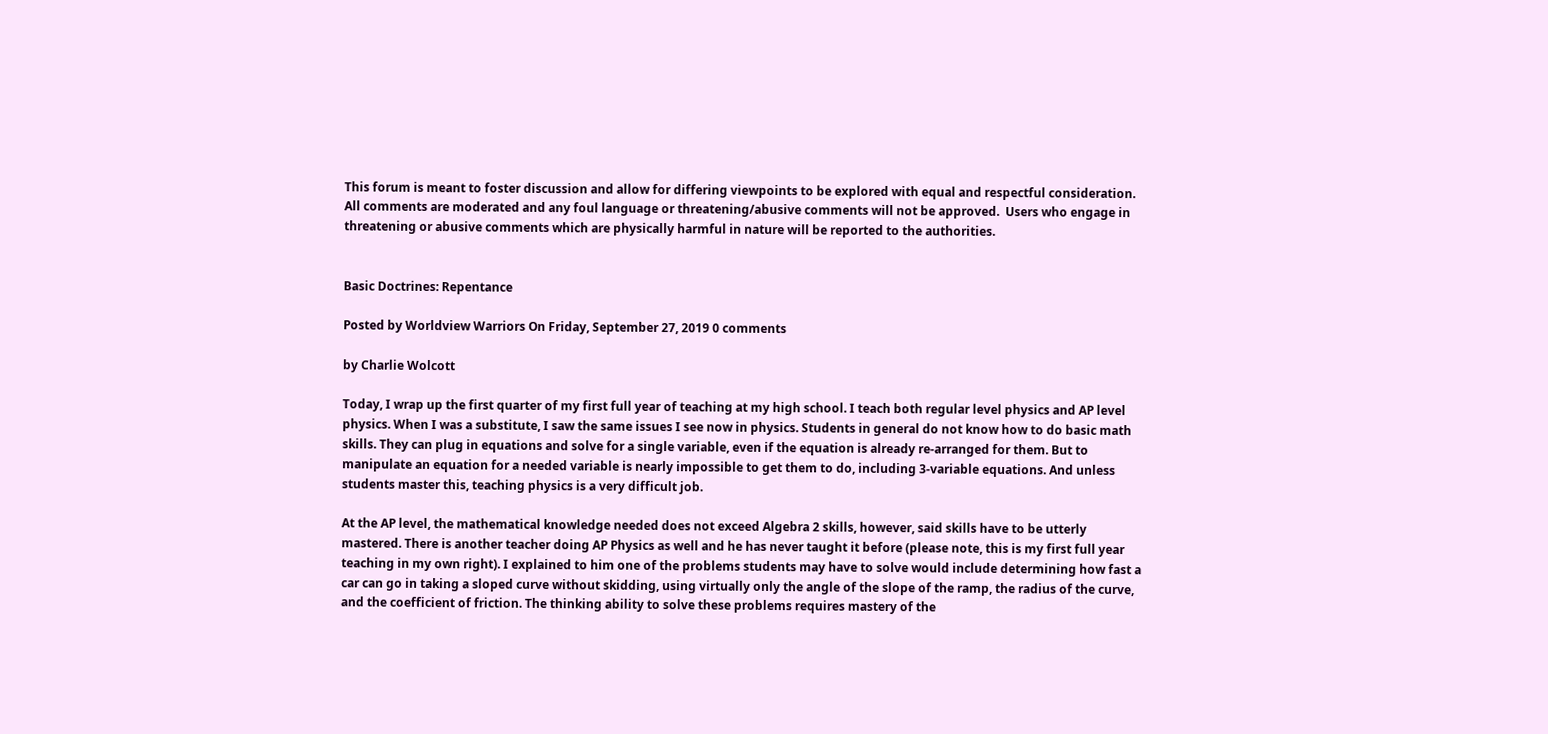This forum is meant to foster discussion and allow for differing viewpoints to be explored with equal and respectful consideration.  All comments are moderated and any foul language or threatening/abusive comments will not be approved.  Users who engage in threatening or abusive comments which are physically harmful in nature will be reported to the authorities.


Basic Doctrines: Repentance

Posted by Worldview Warriors On Friday, September 27, 2019 0 comments

by Charlie Wolcott

Today, I wrap up the first quarter of my first full year of teaching at my high school. I teach both regular level physics and AP level physics. When I was a substitute, I saw the same issues I see now in physics. Students in general do not know how to do basic math skills. They can plug in equations and solve for a single variable, even if the equation is already re-arranged for them. But to manipulate an equation for a needed variable is nearly impossible to get them to do, including 3-variable equations. And unless students master this, teaching physics is a very difficult job.

At the AP level, the mathematical knowledge needed does not exceed Algebra 2 skills, however, said skills have to be utterly mastered. There is another teacher doing AP Physics as well and he has never taught it before (please note, this is my first full year teaching in my own right). I explained to him one of the problems students may have to solve would include determining how fast a car can go in taking a sloped curve without skidding, using virtually only the angle of the slope of the ramp, the radius of the curve, and the coefficient of friction. The thinking ability to solve these problems requires mastery of the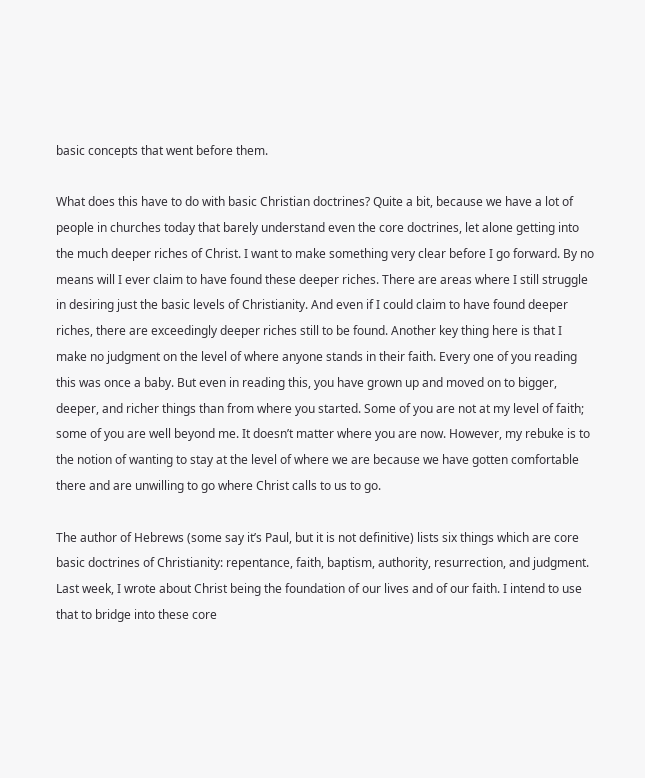basic concepts that went before them.

What does this have to do with basic Christian doctrines? Quite a bit, because we have a lot of people in churches today that barely understand even the core doctrines, let alone getting into the much deeper riches of Christ. I want to make something very clear before I go forward. By no means will I ever claim to have found these deeper riches. There are areas where I still struggle in desiring just the basic levels of Christianity. And even if I could claim to have found deeper riches, there are exceedingly deeper riches still to be found. Another key thing here is that I make no judgment on the level of where anyone stands in their faith. Every one of you reading this was once a baby. But even in reading this, you have grown up and moved on to bigger, deeper, and richer things than from where you started. Some of you are not at my level of faith; some of you are well beyond me. It doesn’t matter where you are now. However, my rebuke is to the notion of wanting to stay at the level of where we are because we have gotten comfortable there and are unwilling to go where Christ calls to us to go.

The author of Hebrews (some say it’s Paul, but it is not definitive) lists six things which are core basic doctrines of Christianity: repentance, faith, baptism, authority, resurrection, and judgment. Last week, I wrote about Christ being the foundation of our lives and of our faith. I intend to use that to bridge into these core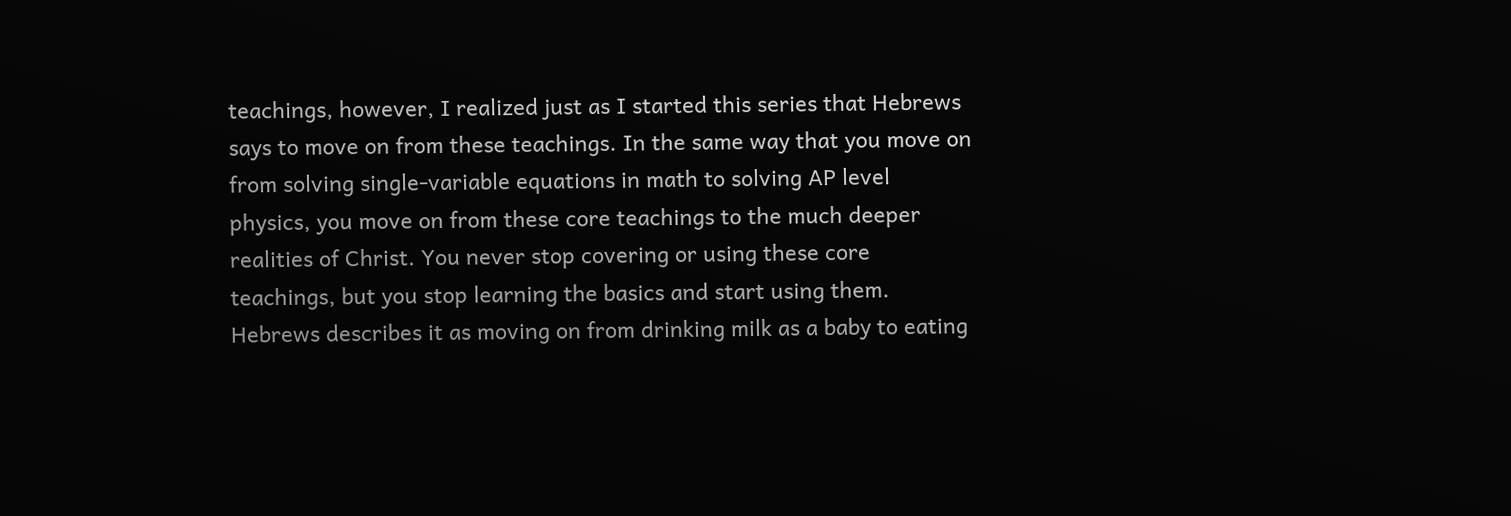teachings, however, I realized just as I started this series that Hebrews says to move on from these teachings. In the same way that you move on from solving single-variable equations in math to solving AP level physics, you move on from these core teachings to the much deeper realities of Christ. You never stop covering or using these core teachings, but you stop learning the basics and start using them. Hebrews describes it as moving on from drinking milk as a baby to eating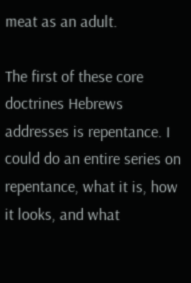meat as an adult.

The first of these core doctrines Hebrews addresses is repentance. I could do an entire series on repentance, what it is, how it looks, and what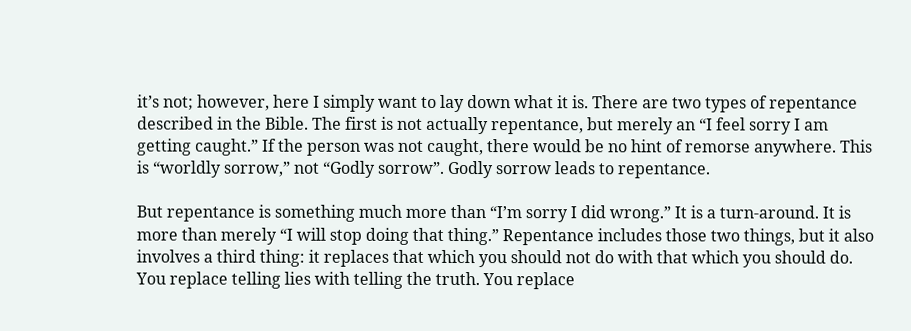it’s not; however, here I simply want to lay down what it is. There are two types of repentance described in the Bible. The first is not actually repentance, but merely an “I feel sorry I am getting caught.” If the person was not caught, there would be no hint of remorse anywhere. This is “worldly sorrow,” not “Godly sorrow”. Godly sorrow leads to repentance.

But repentance is something much more than “I’m sorry I did wrong.” It is a turn-around. It is more than merely “I will stop doing that thing.” Repentance includes those two things, but it also involves a third thing: it replaces that which you should not do with that which you should do. You replace telling lies with telling the truth. You replace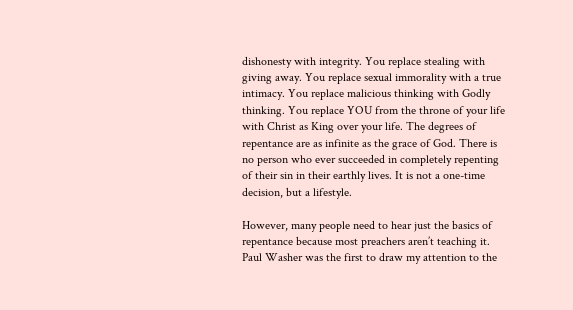dishonesty with integrity. You replace stealing with giving away. You replace sexual immorality with a true intimacy. You replace malicious thinking with Godly thinking. You replace YOU from the throne of your life with Christ as King over your life. The degrees of repentance are as infinite as the grace of God. There is no person who ever succeeded in completely repenting of their sin in their earthly lives. It is not a one-time decision, but a lifestyle.

However, many people need to hear just the basics of repentance because most preachers aren’t teaching it. Paul Washer was the first to draw my attention to the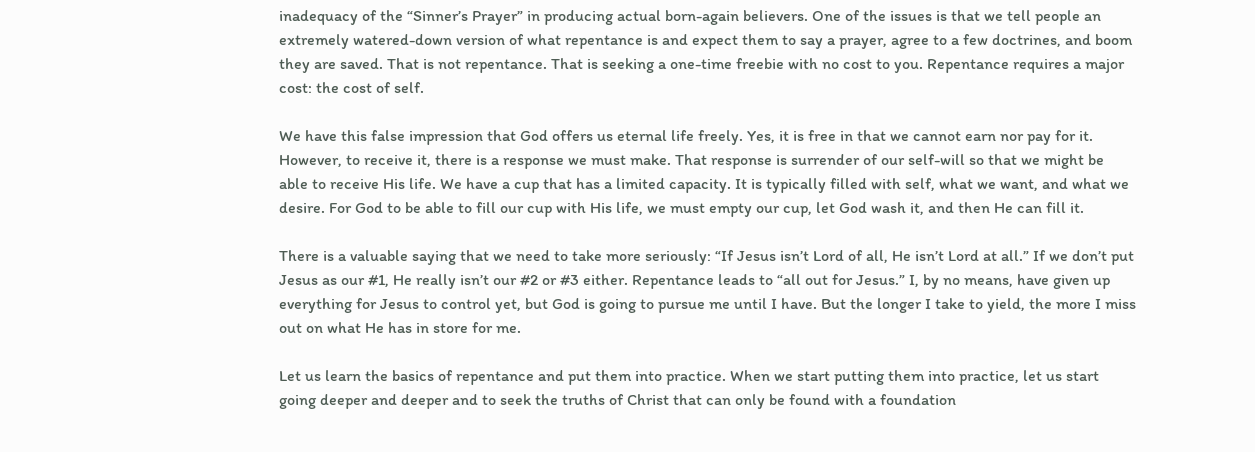inadequacy of the “Sinner’s Prayer” in producing actual born-again believers. One of the issues is that we tell people an extremely watered-down version of what repentance is and expect them to say a prayer, agree to a few doctrines, and boom they are saved. That is not repentance. That is seeking a one-time freebie with no cost to you. Repentance requires a major cost: the cost of self.

We have this false impression that God offers us eternal life freely. Yes, it is free in that we cannot earn nor pay for it. However, to receive it, there is a response we must make. That response is surrender of our self-will so that we might be able to receive His life. We have a cup that has a limited capacity. It is typically filled with self, what we want, and what we desire. For God to be able to fill our cup with His life, we must empty our cup, let God wash it, and then He can fill it.

There is a valuable saying that we need to take more seriously: “If Jesus isn’t Lord of all, He isn’t Lord at all.” If we don’t put Jesus as our #1, He really isn’t our #2 or #3 either. Repentance leads to “all out for Jesus.” I, by no means, have given up everything for Jesus to control yet, but God is going to pursue me until I have. But the longer I take to yield, the more I miss out on what He has in store for me.

Let us learn the basics of repentance and put them into practice. When we start putting them into practice, let us start going deeper and deeper and to seek the truths of Christ that can only be found with a foundation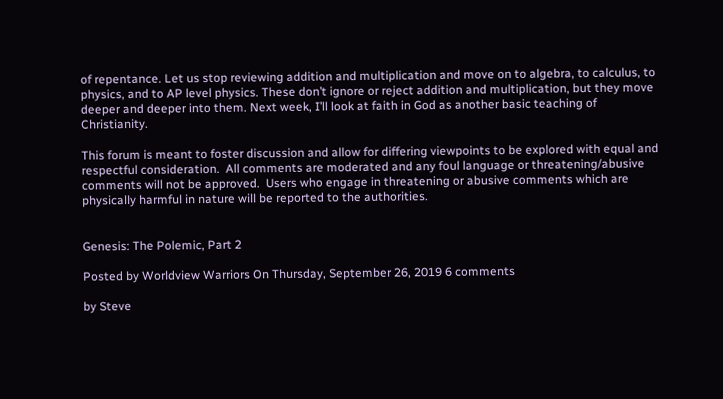of repentance. Let us stop reviewing addition and multiplication and move on to algebra, to calculus, to physics, and to AP level physics. These don’t ignore or reject addition and multiplication, but they move deeper and deeper into them. Next week, I’ll look at faith in God as another basic teaching of Christianity.

This forum is meant to foster discussion and allow for differing viewpoints to be explored with equal and respectful consideration.  All comments are moderated and any foul language or threatening/abusive comments will not be approved.  Users who engage in threatening or abusive comments which are physically harmful in nature will be reported to the authorities.


Genesis: The Polemic, Part 2

Posted by Worldview Warriors On Thursday, September 26, 2019 6 comments

by Steve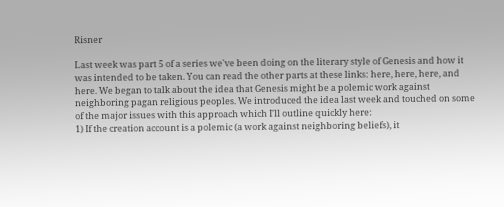Risner

Last week was part 5 of a series we've been doing on the literary style of Genesis and how it was intended to be taken. You can read the other parts at these links: here, here, here, and here. We began to talk about the idea that Genesis might be a polemic work against neighboring pagan religious peoples. We introduced the idea last week and touched on some of the major issues with this approach which I'll outline quickly here:
1) If the creation account is a polemic (a work against neighboring beliefs), it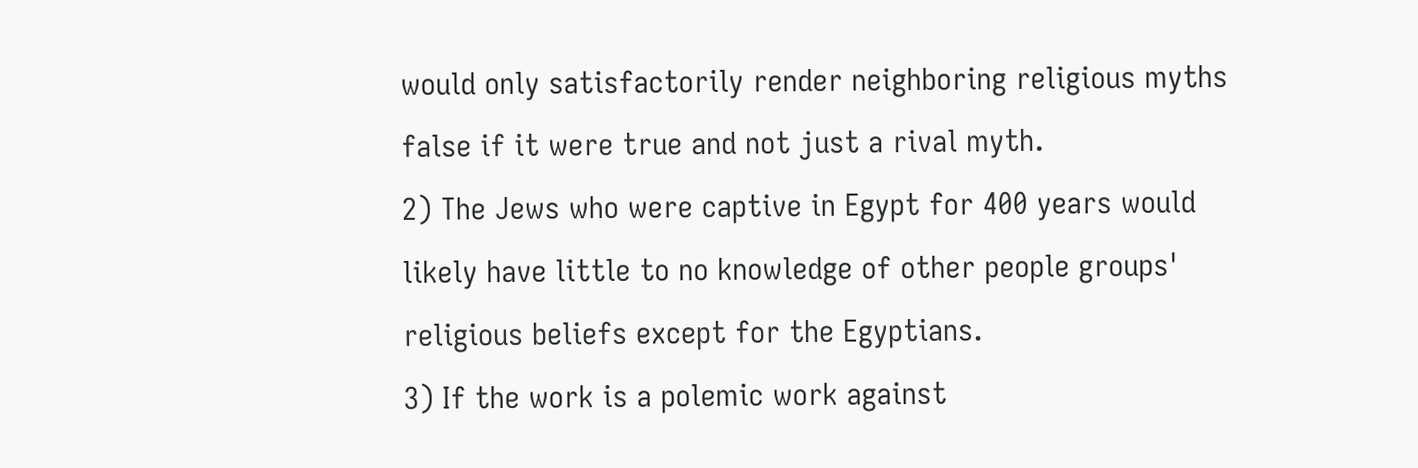would only satisfactorily render neighboring religious myths false if it were true and not just a rival myth.
2) The Jews who were captive in Egypt for 400 years would likely have little to no knowledge of other people groups' religious beliefs except for the Egyptians.
3) If the work is a polemic work against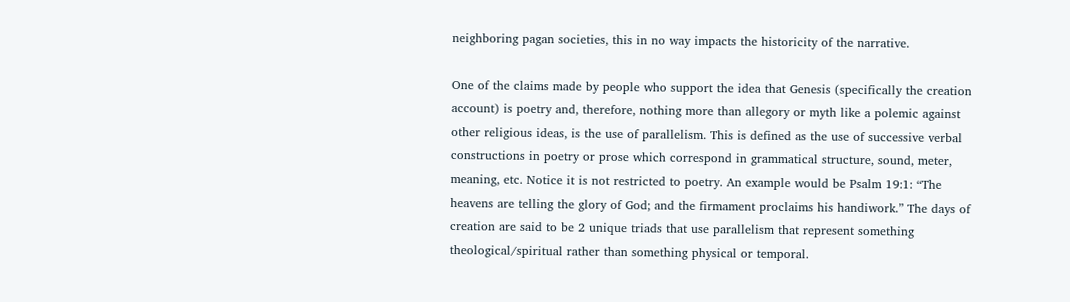neighboring pagan societies, this in no way impacts the historicity of the narrative.

One of the claims made by people who support the idea that Genesis (specifically the creation account) is poetry and, therefore, nothing more than allegory or myth like a polemic against other religious ideas, is the use of parallelism. This is defined as the use of successive verbal constructions in poetry or prose which correspond in grammatical structure, sound, meter, meaning, etc. Notice it is not restricted to poetry. An example would be Psalm 19:1: “The heavens are telling the glory of God; and the firmament proclaims his handiwork.” The days of creation are said to be 2 unique triads that use parallelism that represent something theological/spiritual rather than something physical or temporal.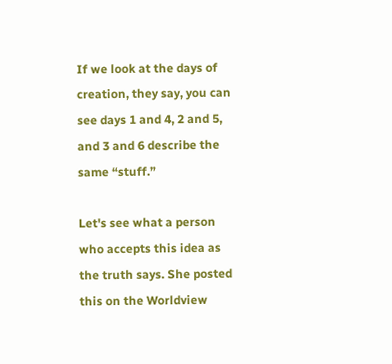If we look at the days of creation, they say, you can see days 1 and 4, 2 and 5, and 3 and 6 describe the same “stuff.”

Let's see what a person who accepts this idea as the truth says. She posted this on the Worldview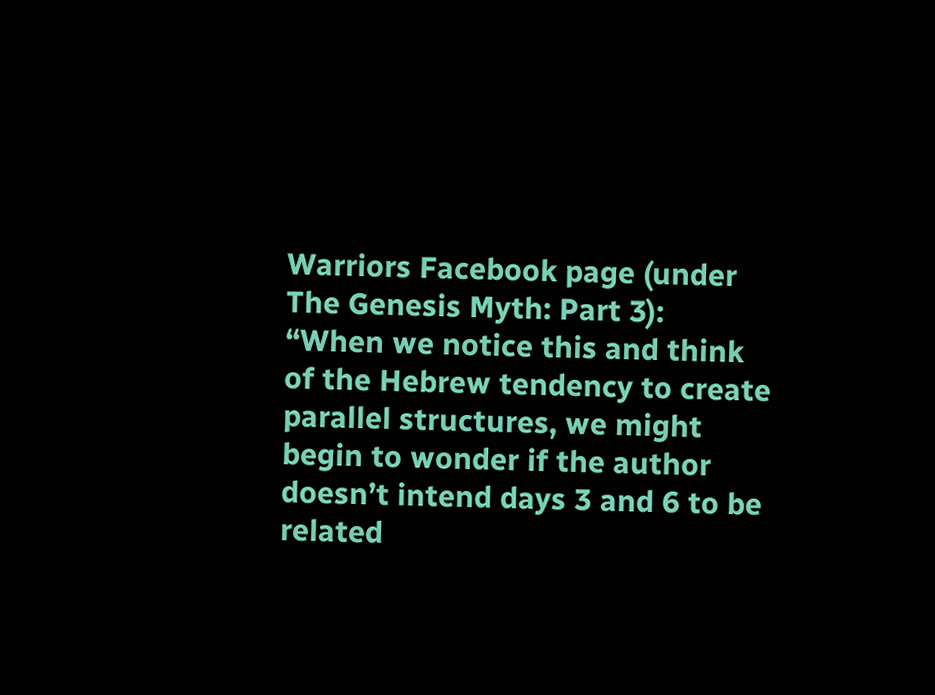Warriors Facebook page (under The Genesis Myth: Part 3):
“When we notice this and think of the Hebrew tendency to create parallel structures, we might begin to wonder if the author doesn’t intend days 3 and 6 to be related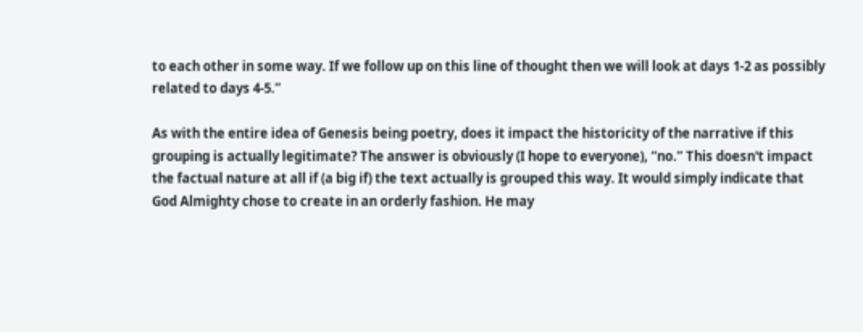to each other in some way. If we follow up on this line of thought then we will look at days 1-2 as possibly related to days 4-5.”

As with the entire idea of Genesis being poetry, does it impact the historicity of the narrative if this grouping is actually legitimate? The answer is obviously (I hope to everyone), “no.” This doesn't impact the factual nature at all if (a big if) the text actually is grouped this way. It would simply indicate that God Almighty chose to create in an orderly fashion. He may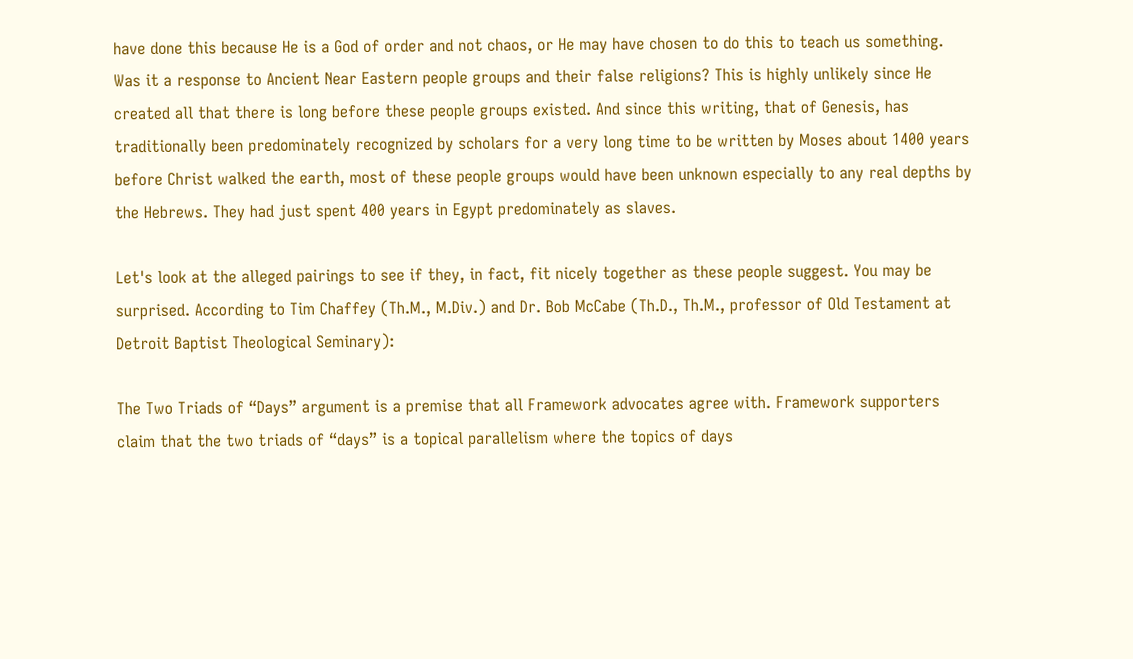have done this because He is a God of order and not chaos, or He may have chosen to do this to teach us something. Was it a response to Ancient Near Eastern people groups and their false religions? This is highly unlikely since He created all that there is long before these people groups existed. And since this writing, that of Genesis, has traditionally been predominately recognized by scholars for a very long time to be written by Moses about 1400 years before Christ walked the earth, most of these people groups would have been unknown especially to any real depths by the Hebrews. They had just spent 400 years in Egypt predominately as slaves.

Let's look at the alleged pairings to see if they, in fact, fit nicely together as these people suggest. You may be surprised. According to Tim Chaffey (Th.M., M.Div.) and Dr. Bob McCabe (Th.D., Th.M., professor of Old Testament at Detroit Baptist Theological Seminary):

The Two Triads of “Days” argument is a premise that all Framework advocates agree with. Framework supporters claim that the two triads of “days” is a topical parallelism where the topics of days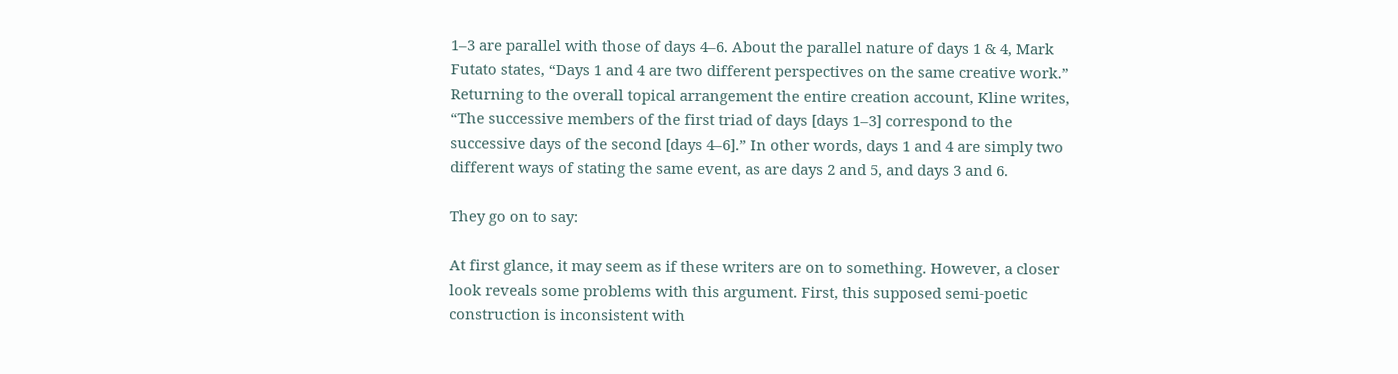1–3 are parallel with those of days 4–6. About the parallel nature of days 1 & 4, Mark Futato states, “Days 1 and 4 are two different perspectives on the same creative work.” Returning to the overall topical arrangement the entire creation account, Kline writes, “The successive members of the first triad of days [days 1–3] correspond to the successive days of the second [days 4–6].” In other words, days 1 and 4 are simply two different ways of stating the same event, as are days 2 and 5, and days 3 and 6.

They go on to say:

At first glance, it may seem as if these writers are on to something. However, a closer look reveals some problems with this argument. First, this supposed semi-poetic construction is inconsistent with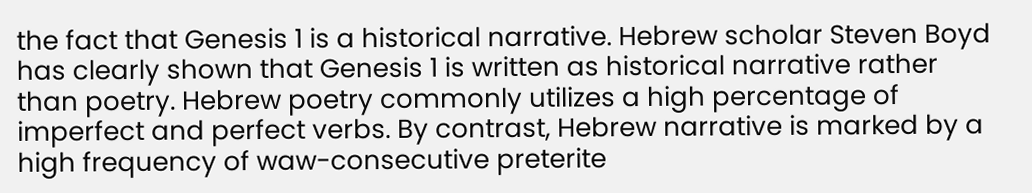the fact that Genesis 1 is a historical narrative. Hebrew scholar Steven Boyd has clearly shown that Genesis 1 is written as historical narrative rather than poetry. Hebrew poetry commonly utilizes a high percentage of imperfect and perfect verbs. By contrast, Hebrew narrative is marked by a high frequency of waw-consecutive preterite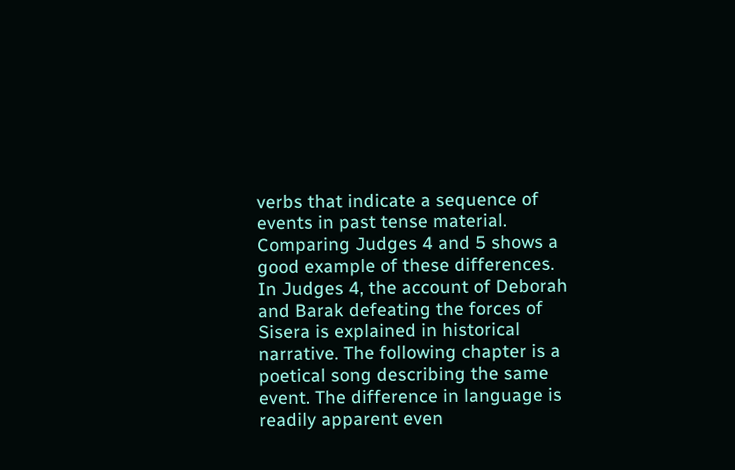verbs that indicate a sequence of events in past tense material. Comparing Judges 4 and 5 shows a good example of these differences. In Judges 4, the account of Deborah and Barak defeating the forces of Sisera is explained in historical narrative. The following chapter is a poetical song describing the same event. The difference in language is readily apparent even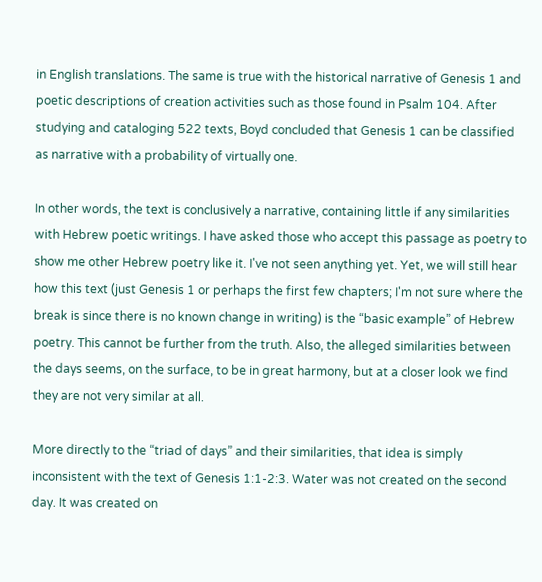in English translations. The same is true with the historical narrative of Genesis 1 and poetic descriptions of creation activities such as those found in Psalm 104. After studying and cataloging 522 texts, Boyd concluded that Genesis 1 can be classified as narrative with a probability of virtually one.

In other words, the text is conclusively a narrative, containing little if any similarities with Hebrew poetic writings. I have asked those who accept this passage as poetry to show me other Hebrew poetry like it. I've not seen anything yet. Yet, we will still hear how this text (just Genesis 1 or perhaps the first few chapters; I'm not sure where the break is since there is no known change in writing) is the “basic example” of Hebrew poetry. This cannot be further from the truth. Also, the alleged similarities between the days seems, on the surface, to be in great harmony, but at a closer look we find they are not very similar at all.

More directly to the “triad of days” and their similarities, that idea is simply inconsistent with the text of Genesis 1:1-2:3. Water was not created on the second day. It was created on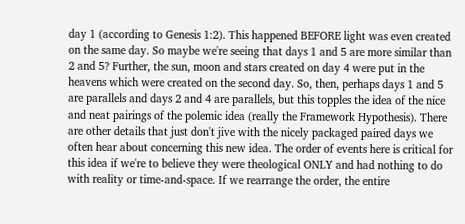day 1 (according to Genesis 1:2). This happened BEFORE light was even created on the same day. So maybe we're seeing that days 1 and 5 are more similar than 2 and 5? Further, the sun, moon and stars created on day 4 were put in the heavens which were created on the second day. So, then, perhaps days 1 and 5 are parallels and days 2 and 4 are parallels, but this topples the idea of the nice and neat pairings of the polemic idea (really the Framework Hypothesis). There are other details that just don't jive with the nicely packaged paired days we often hear about concerning this new idea. The order of events here is critical for this idea if we're to believe they were theological ONLY and had nothing to do with reality or time-and-space. If we rearrange the order, the entire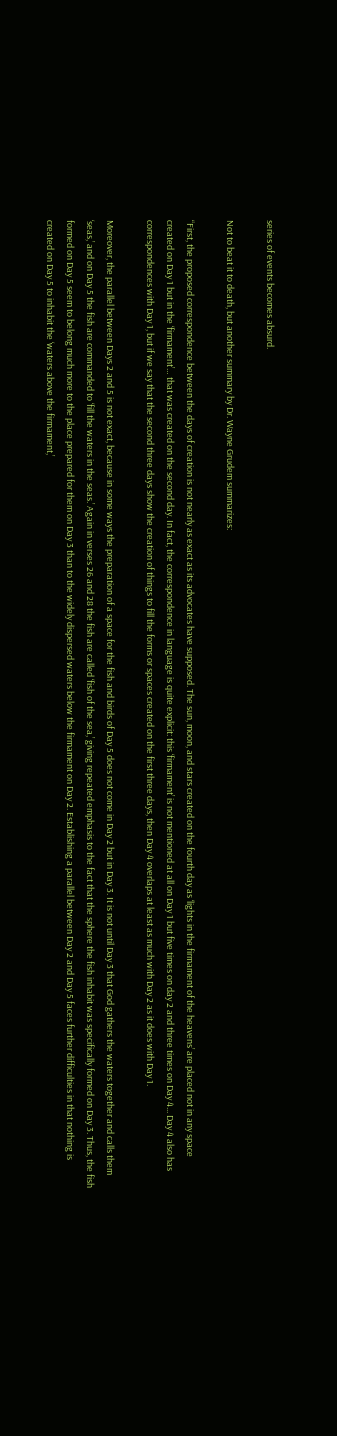series of events becomes absurd.

Not to beat it to death, but another summary by Dr. Wayne Grudem summarizes:

“First, the proposed correspondence between the days of creation is not nearly as exact as its advocates have supposed. The sun, moon, and stars created on the fourth day as ‘lights in the firmament of the heavens’ are placed not in any space created on Day 1 but in the ‘firmament’… that was created on the second day. In fact, the correspondence in language is quite explicit: this ‘firmament’ is not mentioned at all on Day 1 but five times on day 2 and three times on Day 4... Day 4 also has correspondences with Day 1, but if we say that the second three days show the creation of things to fill the forms or spaces created on the first three days, then Day 4 overlaps at least as much with Day 2 as it does with Day 1.

Moreover, the parallel between Days 2 and 5 is not exact, because in some ways the preparation of a space for the fish and birds of Day 5 does not come in Day 2 but in Day 3. It is not until Day 3 that God gathers the waters together and calls them ‘seas,’ and on Day 5 the fish are commanded to ‘fill the waters in the seas.’ Again in verses 26 and 28 the fish are called ‘fish of the sea,’ giving repeated emphasis to the fact that the sphere the fish inhabit was specifically formed on Day 3. Thus, the fish formed on Day 5 seem to belong much more to the place prepared for them on Day 3 than to the widely dispersed waters below the firmament on Day 2. Establishing a parallel between Day 2 and Day 5 faces further difficulties in that nothing is created on Day 5 to inhabit the ‘waters above the firmament,’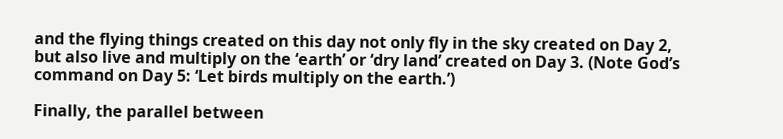and the flying things created on this day not only fly in the sky created on Day 2, but also live and multiply on the ‘earth’ or ‘dry land’ created on Day 3. (Note God’s command on Day 5: ‘Let birds multiply on the earth.’)

Finally, the parallel between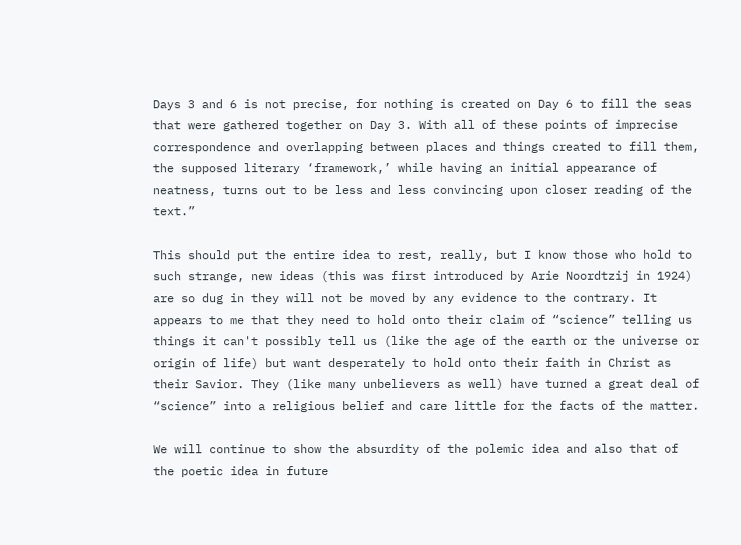Days 3 and 6 is not precise, for nothing is created on Day 6 to fill the seas that were gathered together on Day 3. With all of these points of imprecise correspondence and overlapping between places and things created to fill them, the supposed literary ‘framework,’ while having an initial appearance of neatness, turns out to be less and less convincing upon closer reading of the text.”

This should put the entire idea to rest, really, but I know those who hold to such strange, new ideas (this was first introduced by Arie Noordtzij in 1924) are so dug in they will not be moved by any evidence to the contrary. It appears to me that they need to hold onto their claim of “science” telling us things it can't possibly tell us (like the age of the earth or the universe or origin of life) but want desperately to hold onto their faith in Christ as their Savior. They (like many unbelievers as well) have turned a great deal of “science” into a religious belief and care little for the facts of the matter.

We will continue to show the absurdity of the polemic idea and also that of the poetic idea in future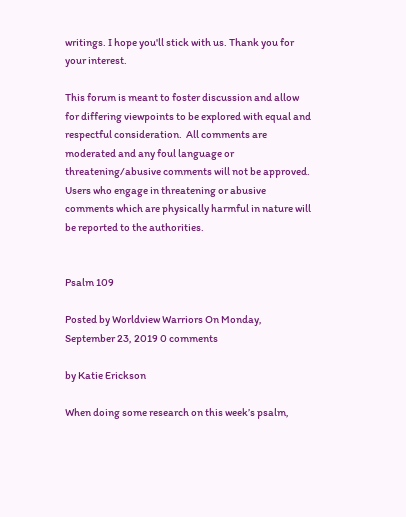writings. I hope you'll stick with us. Thank you for your interest.

This forum is meant to foster discussion and allow for differing viewpoints to be explored with equal and respectful consideration.  All comments are moderated and any foul language or threatening/abusive comments will not be approved.  Users who engage in threatening or abusive comments which are physically harmful in nature will be reported to the authorities.


Psalm 109

Posted by Worldview Warriors On Monday, September 23, 2019 0 comments

by Katie Erickson

When doing some research on this week’s psalm,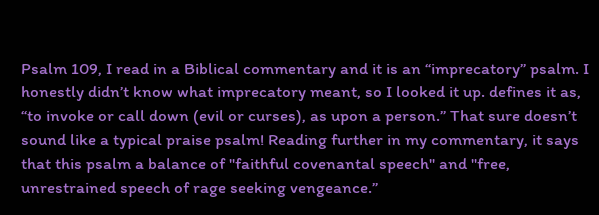Psalm 109, I read in a Biblical commentary and it is an “imprecatory” psalm. I honestly didn’t know what imprecatory meant, so I looked it up. defines it as, “to invoke or call down (evil or curses), as upon a person.” That sure doesn’t sound like a typical praise psalm! Reading further in my commentary, it says that this psalm a balance of "faithful covenantal speech" and "free, unrestrained speech of rage seeking vengeance.”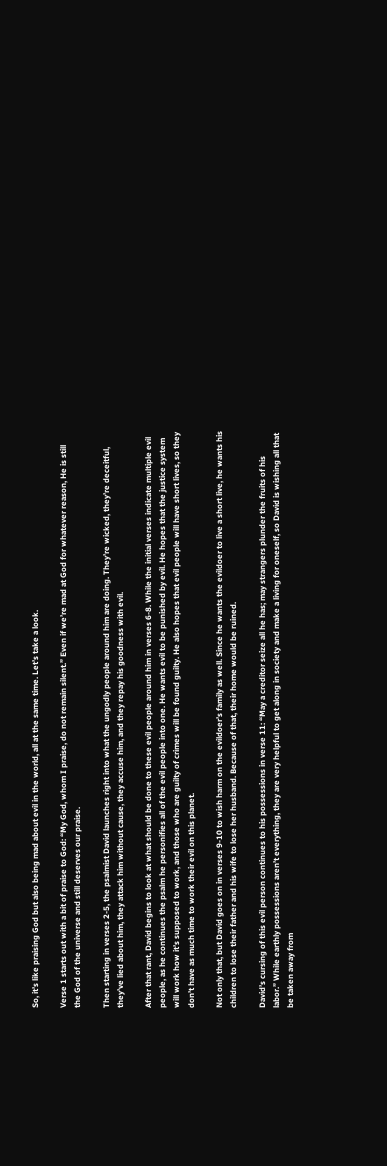So, it’s like praising God but also being mad about evil in the world, all at the same time. Let’s take a look.

Verse 1 starts out with a bit of praise to God: “My God, whom I praise, do not remain silent.” Even if we’re mad at God for whatever reason, He is still the God of the universe and still deserves our praise.

Then starting in verses 2-5, the psalmist David launches right into what the ungodly people around him are doing. They’re wicked, they’re deceitful, they’ve lied about him, they attack him without cause, they accuse him, and they repay his goodness with evil.

After that rant, David begins to look at what should be done to these evil people around him in verses 6-8. While the initial verses indicate multiple evil people, as he continues the psalm he personifies all of the evil people into one. He wants evil to be punished by evil. He hopes that the justice system will work how it’s supposed to work, and those who are guilty of crimes will be found guilty. He also hopes that evil people will have short lives, so they don’t have as much time to work their evil on this planet.

Not only that, but David goes on in verses 9-10 to wish harm on the evildoer’s family as well. Since he wants the evildoer to live a short live, he wants his children to lose their father and his wife to lose her husband. Because of that, their home would be ruined.

David’s cursing of this evil person continues to his possessions in verse 11: “May a creditor seize all he has; may strangers plunder the fruits of his labor.” While earthly possessions aren’t everything, they are very helpful to get along in society and make a living for oneself, so David is wishing all that be taken away from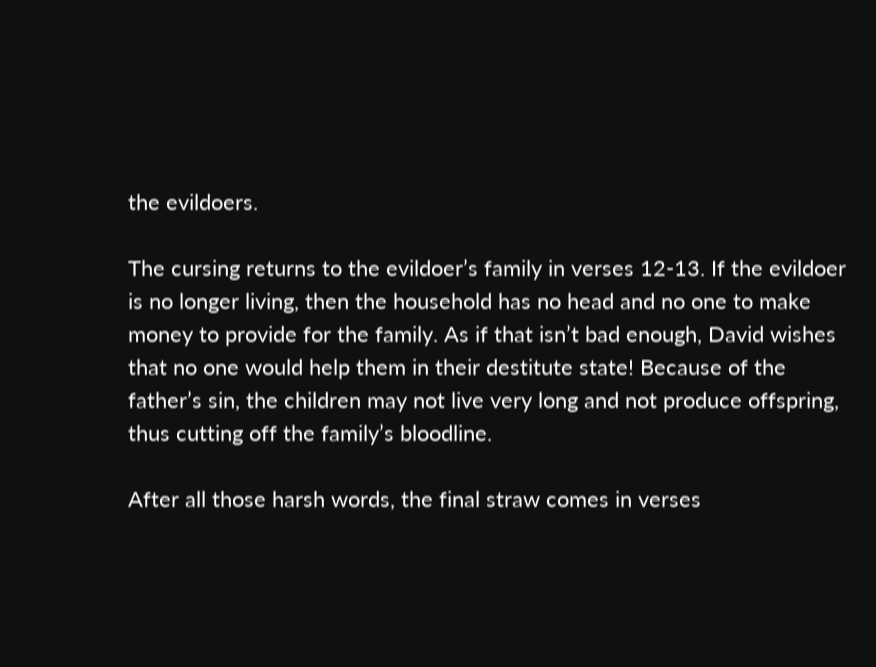the evildoers.

The cursing returns to the evildoer’s family in verses 12-13. If the evildoer is no longer living, then the household has no head and no one to make money to provide for the family. As if that isn’t bad enough, David wishes that no one would help them in their destitute state! Because of the father’s sin, the children may not live very long and not produce offspring, thus cutting off the family’s bloodline.

After all those harsh words, the final straw comes in verses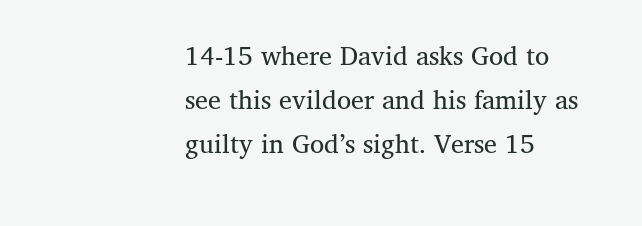14-15 where David asks God to see this evildoer and his family as guilty in God’s sight. Verse 15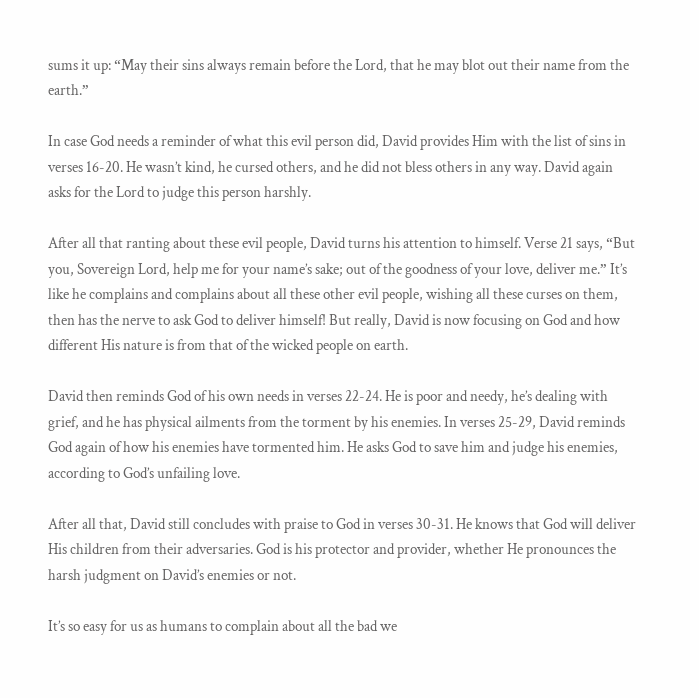sums it up: “May their sins always remain before the Lord, that he may blot out their name from the earth.”

In case God needs a reminder of what this evil person did, David provides Him with the list of sins in verses 16-20. He wasn’t kind, he cursed others, and he did not bless others in any way. David again asks for the Lord to judge this person harshly.

After all that ranting about these evil people, David turns his attention to himself. Verse 21 says, “But you, Sovereign Lord, help me for your name’s sake; out of the goodness of your love, deliver me.” It’s like he complains and complains about all these other evil people, wishing all these curses on them, then has the nerve to ask God to deliver himself! But really, David is now focusing on God and how different His nature is from that of the wicked people on earth.

David then reminds God of his own needs in verses 22-24. He is poor and needy, he’s dealing with grief, and he has physical ailments from the torment by his enemies. In verses 25-29, David reminds God again of how his enemies have tormented him. He asks God to save him and judge his enemies, according to God’s unfailing love.

After all that, David still concludes with praise to God in verses 30-31. He knows that God will deliver His children from their adversaries. God is his protector and provider, whether He pronounces the harsh judgment on David’s enemies or not.

It’s so easy for us as humans to complain about all the bad we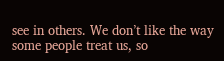see in others. We don’t like the way some people treat us, so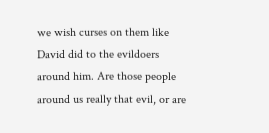we wish curses on them like David did to the evildoers around him. Are those people around us really that evil, or are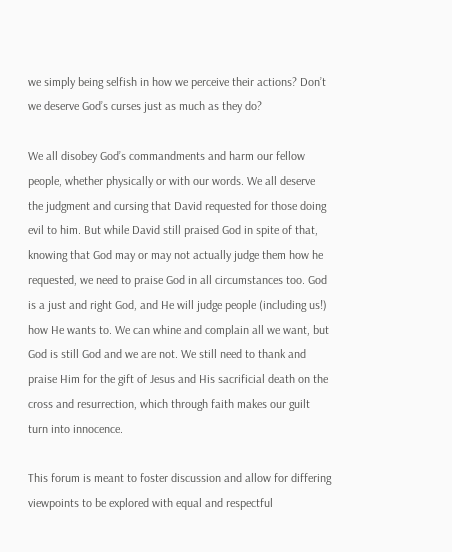we simply being selfish in how we perceive their actions? Don’t we deserve God’s curses just as much as they do?

We all disobey God’s commandments and harm our fellow people, whether physically or with our words. We all deserve the judgment and cursing that David requested for those doing evil to him. But while David still praised God in spite of that, knowing that God may or may not actually judge them how he requested, we need to praise God in all circumstances too. God is a just and right God, and He will judge people (including us!) how He wants to. We can whine and complain all we want, but God is still God and we are not. We still need to thank and praise Him for the gift of Jesus and His sacrificial death on the cross and resurrection, which through faith makes our guilt turn into innocence.

This forum is meant to foster discussion and allow for differing viewpoints to be explored with equal and respectful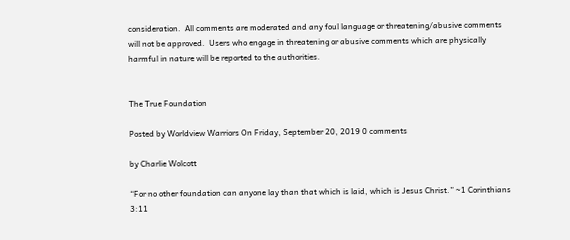consideration.  All comments are moderated and any foul language or threatening/abusive comments will not be approved.  Users who engage in threatening or abusive comments which are physically harmful in nature will be reported to the authorities.


The True Foundation

Posted by Worldview Warriors On Friday, September 20, 2019 0 comments

by Charlie Wolcott

“For no other foundation can anyone lay than that which is laid, which is Jesus Christ.” ~1 Corinthians 3:11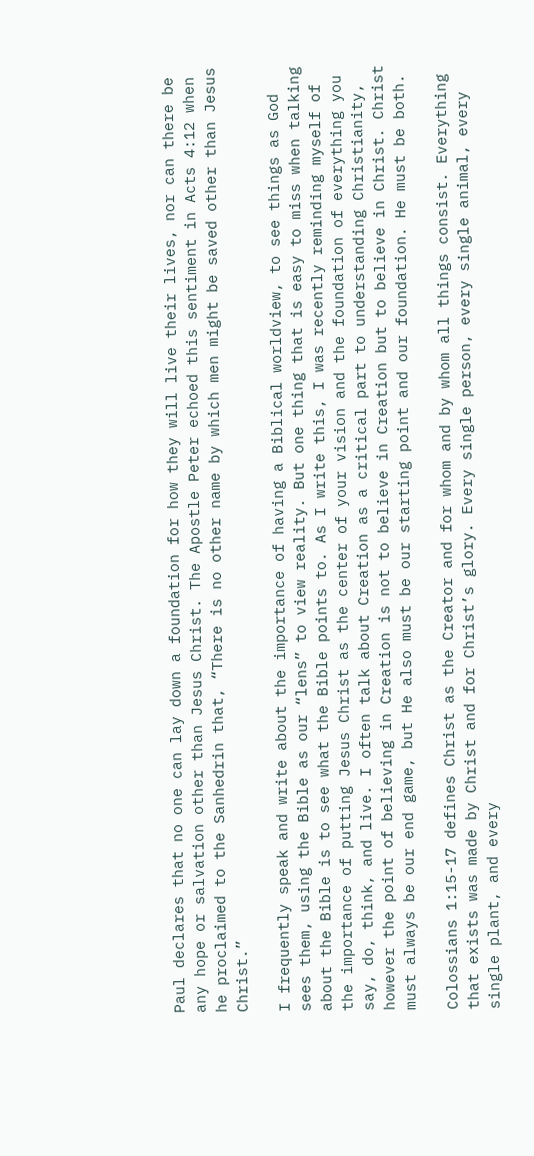Paul declares that no one can lay down a foundation for how they will live their lives, nor can there be any hope or salvation other than Jesus Christ. The Apostle Peter echoed this sentiment in Acts 4:12 when he proclaimed to the Sanhedrin that, “There is no other name by which men might be saved other than Jesus Christ.”

I frequently speak and write about the importance of having a Biblical worldview, to see things as God sees them, using the Bible as our “lens” to view reality. But one thing that is easy to miss when talking about the Bible is to see what the Bible points to. As I write this, I was recently reminding myself of the importance of putting Jesus Christ as the center of your vision and the foundation of everything you say, do, think, and live. I often talk about Creation as a critical part to understanding Christianity, however the point of believing in Creation is not to believe in Creation but to believe in Christ. Christ must always be our end game, but He also must be our starting point and our foundation. He must be both.

Colossians 1:15-17 defines Christ as the Creator and for whom and by whom all things consist. Everything that exists was made by Christ and for Christ’s glory. Every single person, every single animal, every single plant, and every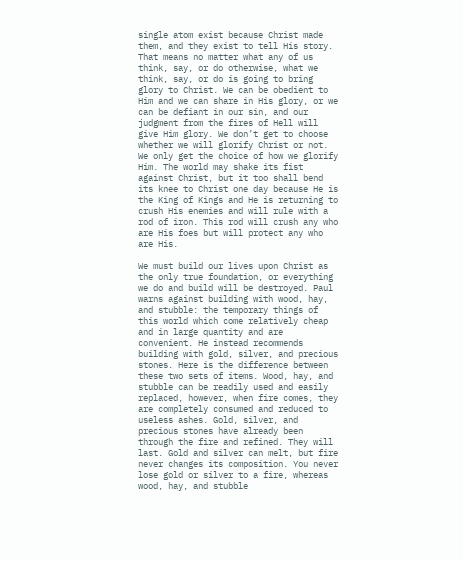single atom exist because Christ made them, and they exist to tell His story. That means no matter what any of us think, say, or do otherwise, what we think, say, or do is going to bring glory to Christ. We can be obedient to Him and we can share in His glory, or we can be defiant in our sin, and our judgment from the fires of Hell will give Him glory. We don’t get to choose whether we will glorify Christ or not. We only get the choice of how we glorify Him. The world may shake its fist against Christ, but it too shall bend its knee to Christ one day because He is the King of Kings and He is returning to crush His enemies and will rule with a rod of iron. This rod will crush any who are His foes but will protect any who are His.

We must build our lives upon Christ as the only true foundation, or everything we do and build will be destroyed. Paul warns against building with wood, hay, and stubble: the temporary things of this world which come relatively cheap and in large quantity and are convenient. He instead recommends building with gold, silver, and precious stones. Here is the difference between these two sets of items. Wood, hay, and stubble can be readily used and easily replaced, however, when fire comes, they are completely consumed and reduced to useless ashes. Gold, silver, and precious stones have already been through the fire and refined. They will last. Gold and silver can melt, but fire never changes its composition. You never lose gold or silver to a fire, whereas wood, hay, and stubble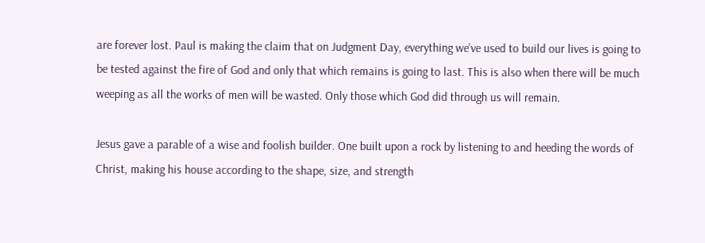are forever lost. Paul is making the claim that on Judgment Day, everything we’ve used to build our lives is going to be tested against the fire of God and only that which remains is going to last. This is also when there will be much weeping as all the works of men will be wasted. Only those which God did through us will remain.

Jesus gave a parable of a wise and foolish builder. One built upon a rock by listening to and heeding the words of Christ, making his house according to the shape, size, and strength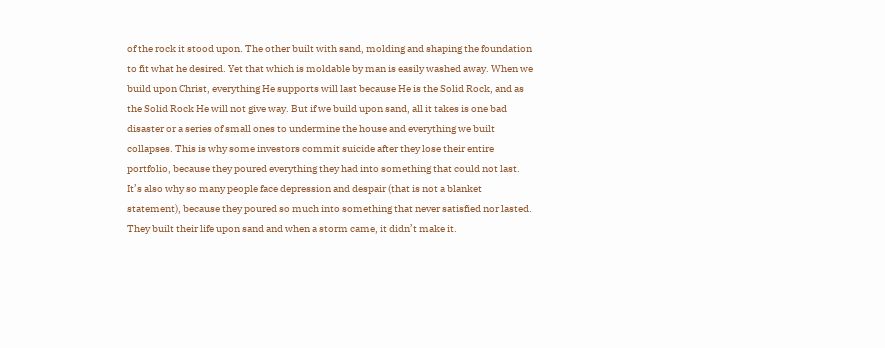of the rock it stood upon. The other built with sand, molding and shaping the foundation to fit what he desired. Yet that which is moldable by man is easily washed away. When we build upon Christ, everything He supports will last because He is the Solid Rock, and as the Solid Rock He will not give way. But if we build upon sand, all it takes is one bad disaster or a series of small ones to undermine the house and everything we built collapses. This is why some investors commit suicide after they lose their entire portfolio, because they poured everything they had into something that could not last. It’s also why so many people face depression and despair (that is not a blanket statement), because they poured so much into something that never satisfied nor lasted. They built their life upon sand and when a storm came, it didn’t make it.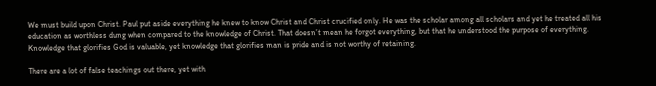We must build upon Christ. Paul put aside everything he knew to know Christ and Christ crucified only. He was the scholar among all scholars and yet he treated all his education as worthless dung when compared to the knowledge of Christ. That doesn’t mean he forgot everything, but that he understood the purpose of everything. Knowledge that glorifies God is valuable, yet knowledge that glorifies man is pride and is not worthy of retaining.

There are a lot of false teachings out there, yet with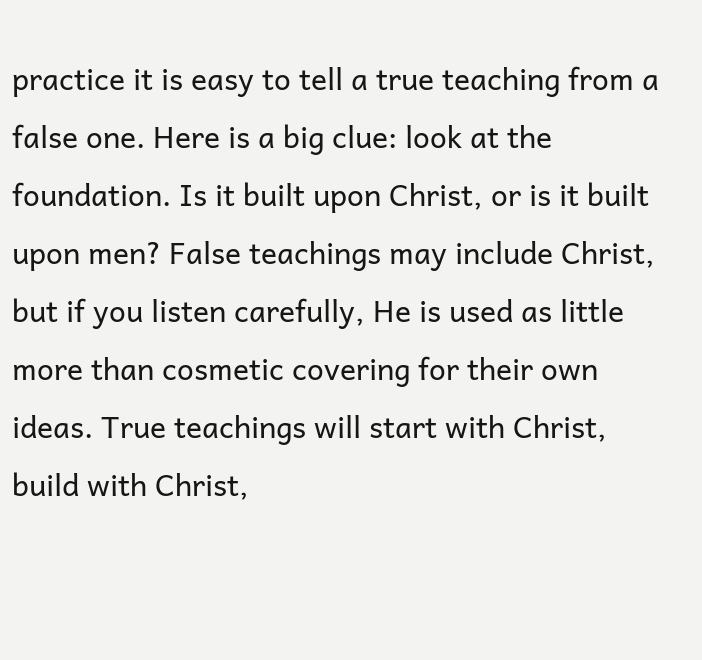practice it is easy to tell a true teaching from a false one. Here is a big clue: look at the foundation. Is it built upon Christ, or is it built upon men? False teachings may include Christ, but if you listen carefully, He is used as little more than cosmetic covering for their own ideas. True teachings will start with Christ, build with Christ,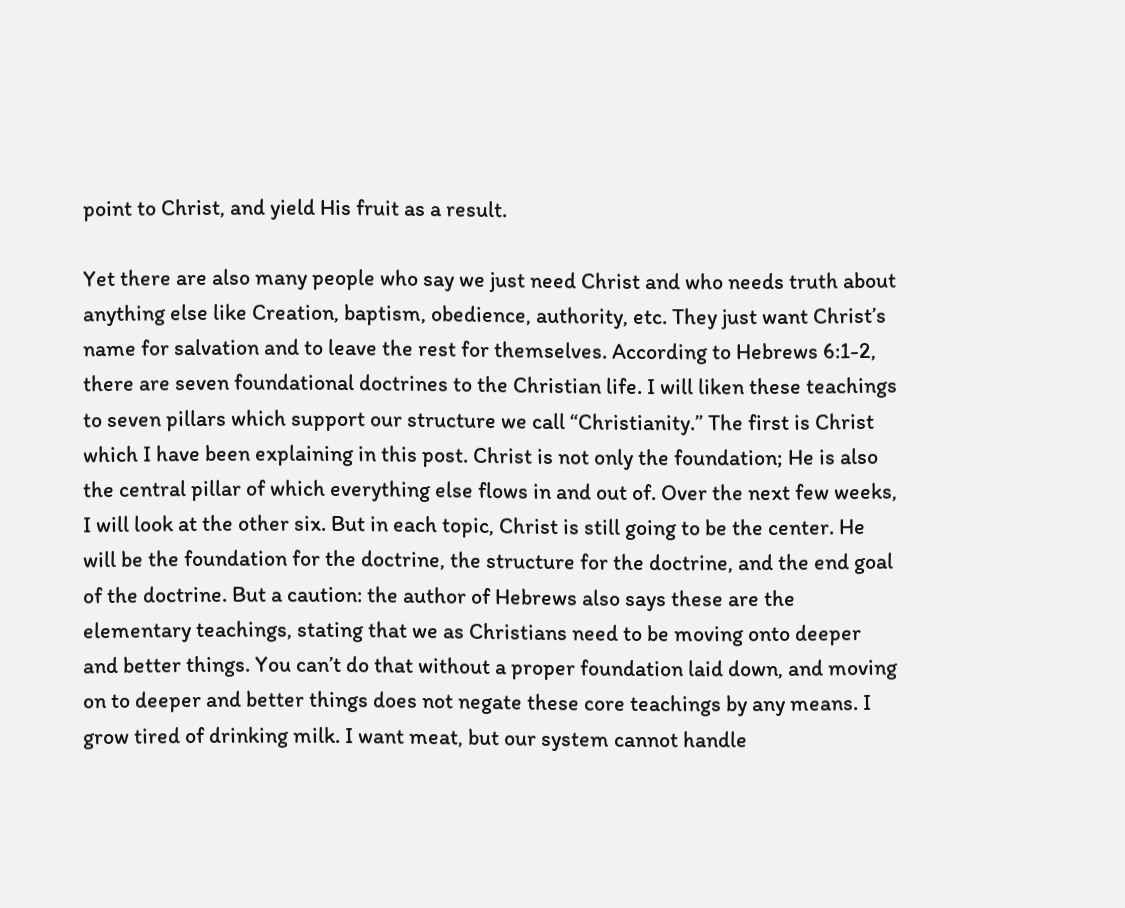point to Christ, and yield His fruit as a result.

Yet there are also many people who say we just need Christ and who needs truth about anything else like Creation, baptism, obedience, authority, etc. They just want Christ’s name for salvation and to leave the rest for themselves. According to Hebrews 6:1-2, there are seven foundational doctrines to the Christian life. I will liken these teachings to seven pillars which support our structure we call “Christianity.” The first is Christ which I have been explaining in this post. Christ is not only the foundation; He is also the central pillar of which everything else flows in and out of. Over the next few weeks, I will look at the other six. But in each topic, Christ is still going to be the center. He will be the foundation for the doctrine, the structure for the doctrine, and the end goal of the doctrine. But a caution: the author of Hebrews also says these are the elementary teachings, stating that we as Christians need to be moving onto deeper and better things. You can’t do that without a proper foundation laid down, and moving on to deeper and better things does not negate these core teachings by any means. I grow tired of drinking milk. I want meat, but our system cannot handle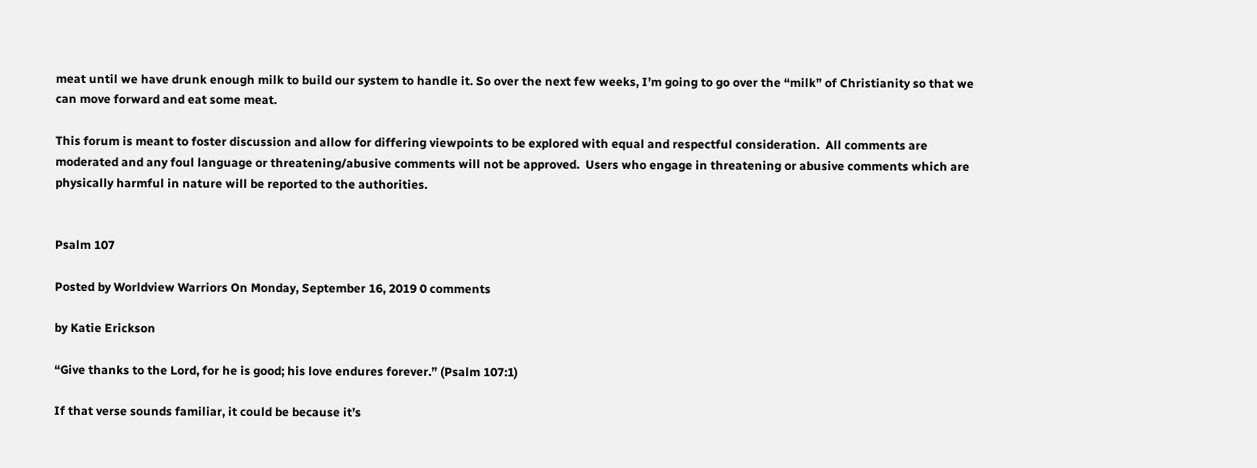meat until we have drunk enough milk to build our system to handle it. So over the next few weeks, I’m going to go over the “milk” of Christianity so that we can move forward and eat some meat.

This forum is meant to foster discussion and allow for differing viewpoints to be explored with equal and respectful consideration.  All comments are moderated and any foul language or threatening/abusive comments will not be approved.  Users who engage in threatening or abusive comments which are physically harmful in nature will be reported to the authorities.


Psalm 107

Posted by Worldview Warriors On Monday, September 16, 2019 0 comments

by Katie Erickson

“Give thanks to the Lord, for he is good; his love endures forever.” (Psalm 107:1)

If that verse sounds familiar, it could be because it’s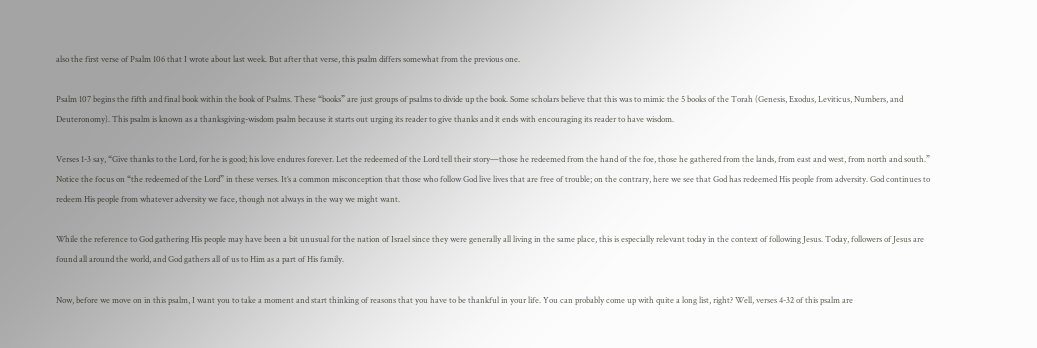also the first verse of Psalm 106 that I wrote about last week. But after that verse, this psalm differs somewhat from the previous one.

Psalm 107 begins the fifth and final book within the book of Psalms. These “books” are just groups of psalms to divide up the book. Some scholars believe that this was to mimic the 5 books of the Torah (Genesis, Exodus, Leviticus, Numbers, and Deuteronomy). This psalm is known as a thanksgiving-wisdom psalm because it starts out urging its reader to give thanks and it ends with encouraging its reader to have wisdom.

Verses 1-3 say, “Give thanks to the Lord, for he is good; his love endures forever. Let the redeemed of the Lord tell their story—those he redeemed from the hand of the foe, those he gathered from the lands, from east and west, from north and south.” Notice the focus on “the redeemed of the Lord” in these verses. It’s a common misconception that those who follow God live lives that are free of trouble; on the contrary, here we see that God has redeemed His people from adversity. God continues to redeem His people from whatever adversity we face, though not always in the way we might want.

While the reference to God gathering His people may have been a bit unusual for the nation of Israel since they were generally all living in the same place, this is especially relevant today in the context of following Jesus. Today, followers of Jesus are found all around the world, and God gathers all of us to Him as a part of His family.

Now, before we move on in this psalm, I want you to take a moment and start thinking of reasons that you have to be thankful in your life. You can probably come up with quite a long list, right? Well, verses 4-32 of this psalm are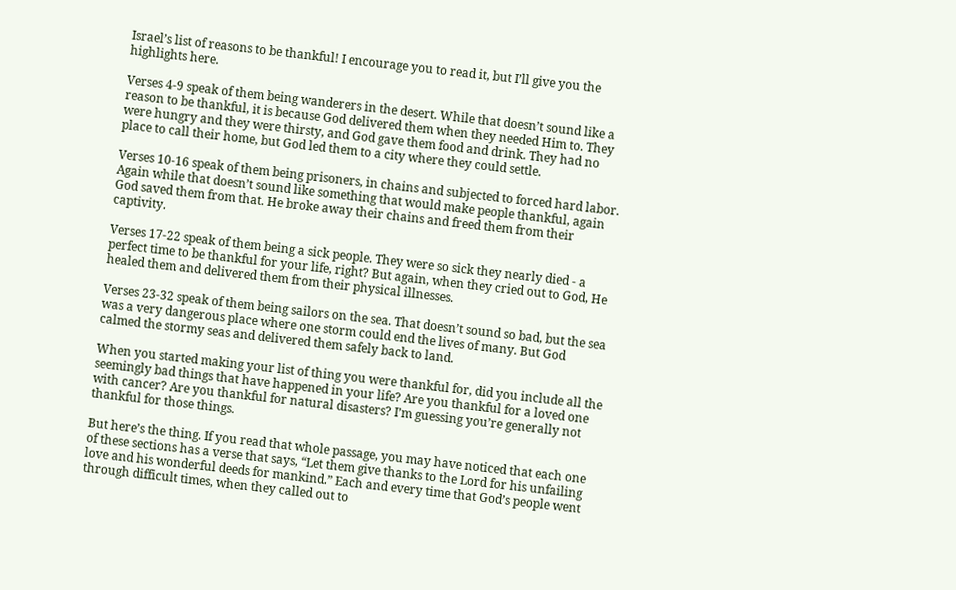Israel’s list of reasons to be thankful! I encourage you to read it, but I’ll give you the highlights here.

Verses 4-9 speak of them being wanderers in the desert. While that doesn’t sound like a reason to be thankful, it is because God delivered them when they needed Him to. They were hungry and they were thirsty, and God gave them food and drink. They had no place to call their home, but God led them to a city where they could settle.

Verses 10-16 speak of them being prisoners, in chains and subjected to forced hard labor. Again while that doesn’t sound like something that would make people thankful, again God saved them from that. He broke away their chains and freed them from their captivity.

Verses 17-22 speak of them being a sick people. They were so sick they nearly died - a perfect time to be thankful for your life, right? But again, when they cried out to God, He healed them and delivered them from their physical illnesses.

Verses 23-32 speak of them being sailors on the sea. That doesn’t sound so bad, but the sea was a very dangerous place where one storm could end the lives of many. But God calmed the stormy seas and delivered them safely back to land.

When you started making your list of thing you were thankful for, did you include all the seemingly bad things that have happened in your life? Are you thankful for a loved one with cancer? Are you thankful for natural disasters? I’m guessing you’re generally not thankful for those things.

But here’s the thing. If you read that whole passage, you may have noticed that each one of these sections has a verse that says, “Let them give thanks to the Lord for his unfailing love and his wonderful deeds for mankind.” Each and every time that God’s people went through difficult times, when they called out to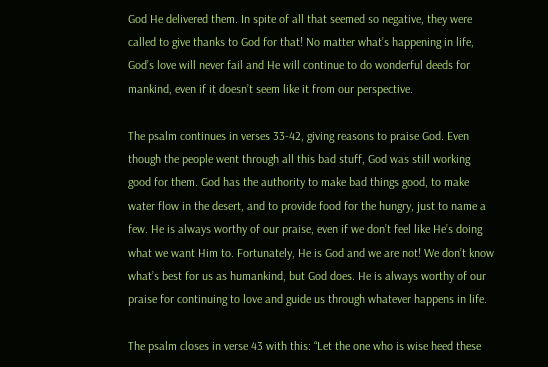God He delivered them. In spite of all that seemed so negative, they were called to give thanks to God for that! No matter what’s happening in life, God’s love will never fail and He will continue to do wonderful deeds for mankind, even if it doesn’t seem like it from our perspective.

The psalm continues in verses 33-42, giving reasons to praise God. Even though the people went through all this bad stuff, God was still working good for them. God has the authority to make bad things good, to make water flow in the desert, and to provide food for the hungry, just to name a few. He is always worthy of our praise, even if we don’t feel like He’s doing what we want Him to. Fortunately, He is God and we are not! We don’t know what’s best for us as humankind, but God does. He is always worthy of our praise for continuing to love and guide us through whatever happens in life.

The psalm closes in verse 43 with this: “Let the one who is wise heed these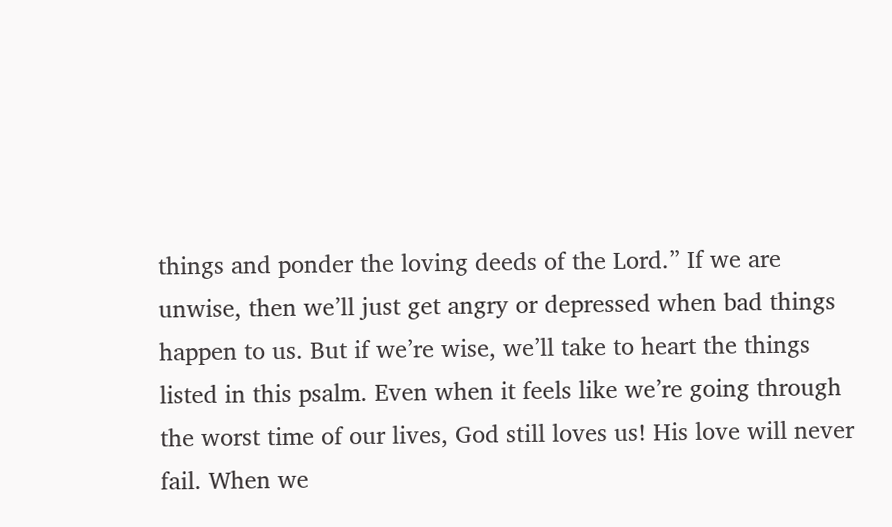things and ponder the loving deeds of the Lord.” If we are unwise, then we’ll just get angry or depressed when bad things happen to us. But if we’re wise, we’ll take to heart the things listed in this psalm. Even when it feels like we’re going through the worst time of our lives, God still loves us! His love will never fail. When we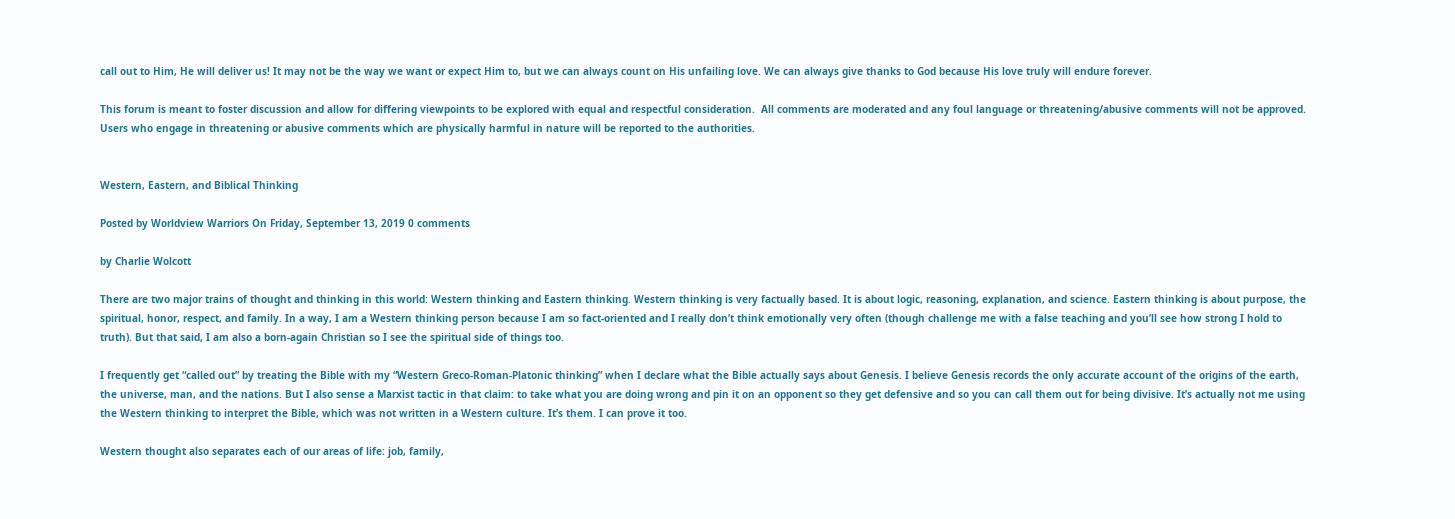call out to Him, He will deliver us! It may not be the way we want or expect Him to, but we can always count on His unfailing love. We can always give thanks to God because His love truly will endure forever.

This forum is meant to foster discussion and allow for differing viewpoints to be explored with equal and respectful consideration.  All comments are moderated and any foul language or threatening/abusive comments will not be approved.  Users who engage in threatening or abusive comments which are physically harmful in nature will be reported to the authorities.


Western, Eastern, and Biblical Thinking

Posted by Worldview Warriors On Friday, September 13, 2019 0 comments

by Charlie Wolcott

There are two major trains of thought and thinking in this world: Western thinking and Eastern thinking. Western thinking is very factually based. It is about logic, reasoning, explanation, and science. Eastern thinking is about purpose, the spiritual, honor, respect, and family. In a way, I am a Western thinking person because I am so fact-oriented and I really don’t think emotionally very often (though challenge me with a false teaching and you’ll see how strong I hold to truth). But that said, I am also a born-again Christian so I see the spiritual side of things too.

I frequently get “called out” by treating the Bible with my “Western Greco-Roman-Platonic thinking” when I declare what the Bible actually says about Genesis. I believe Genesis records the only accurate account of the origins of the earth, the universe, man, and the nations. But I also sense a Marxist tactic in that claim: to take what you are doing wrong and pin it on an opponent so they get defensive and so you can call them out for being divisive. It’s actually not me using the Western thinking to interpret the Bible, which was not written in a Western culture. It’s them. I can prove it too.

Western thought also separates each of our areas of life: job, family,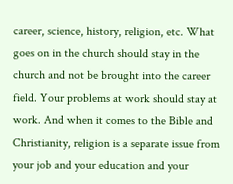career, science, history, religion, etc. What goes on in the church should stay in the church and not be brought into the career field. Your problems at work should stay at work. And when it comes to the Bible and Christianity, religion is a separate issue from your job and your education and your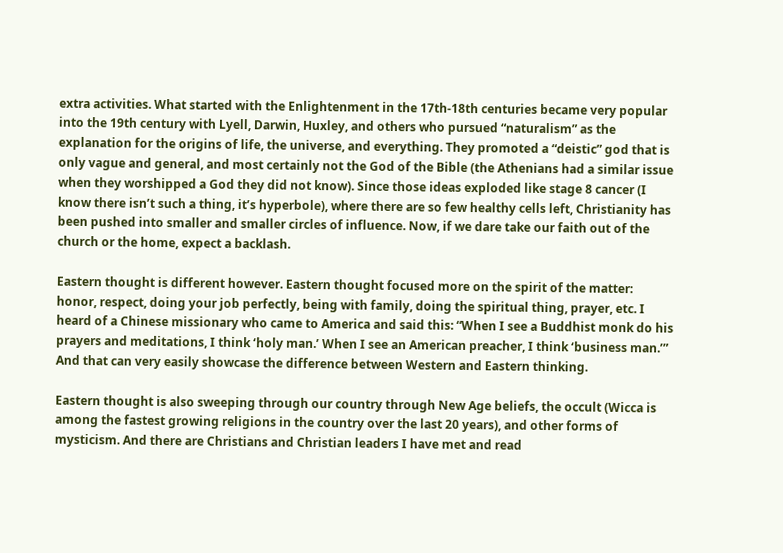extra activities. What started with the Enlightenment in the 17th-18th centuries became very popular into the 19th century with Lyell, Darwin, Huxley, and others who pursued “naturalism” as the explanation for the origins of life, the universe, and everything. They promoted a “deistic” god that is only vague and general, and most certainly not the God of the Bible (the Athenians had a similar issue when they worshipped a God they did not know). Since those ideas exploded like stage 8 cancer (I know there isn’t such a thing, it’s hyperbole), where there are so few healthy cells left, Christianity has been pushed into smaller and smaller circles of influence. Now, if we dare take our faith out of the church or the home, expect a backlash.

Eastern thought is different however. Eastern thought focused more on the spirit of the matter: honor, respect, doing your job perfectly, being with family, doing the spiritual thing, prayer, etc. I heard of a Chinese missionary who came to America and said this: “When I see a Buddhist monk do his prayers and meditations, I think ‘holy man.’ When I see an American preacher, I think ‘business man.’” And that can very easily showcase the difference between Western and Eastern thinking.

Eastern thought is also sweeping through our country through New Age beliefs, the occult (Wicca is among the fastest growing religions in the country over the last 20 years), and other forms of mysticism. And there are Christians and Christian leaders I have met and read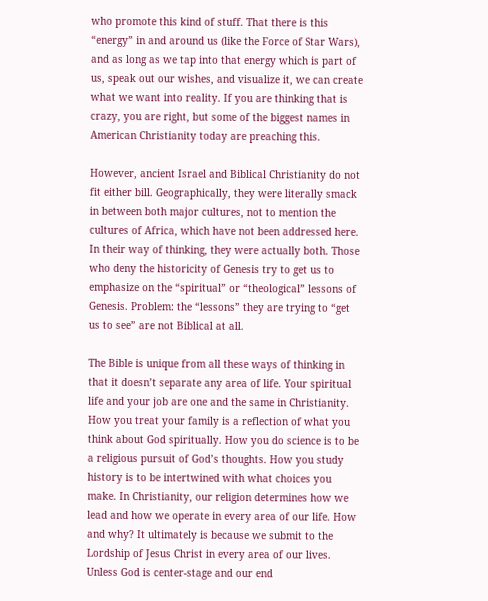who promote this kind of stuff. That there is this “energy” in and around us (like the Force of Star Wars), and as long as we tap into that energy which is part of us, speak out our wishes, and visualize it, we can create what we want into reality. If you are thinking that is crazy, you are right, but some of the biggest names in American Christianity today are preaching this.

However, ancient Israel and Biblical Christianity do not fit either bill. Geographically, they were literally smack in between both major cultures, not to mention the cultures of Africa, which have not been addressed here. In their way of thinking, they were actually both. Those who deny the historicity of Genesis try to get us to emphasize on the “spiritual” or “theological” lessons of Genesis. Problem: the “lessons” they are trying to “get us to see” are not Biblical at all.

The Bible is unique from all these ways of thinking in that it doesn’t separate any area of life. Your spiritual life and your job are one and the same in Christianity. How you treat your family is a reflection of what you think about God spiritually. How you do science is to be a religious pursuit of God’s thoughts. How you study history is to be intertwined with what choices you make. In Christianity, our religion determines how we lead and how we operate in every area of our life. How and why? It ultimately is because we submit to the Lordship of Jesus Christ in every area of our lives. Unless God is center-stage and our end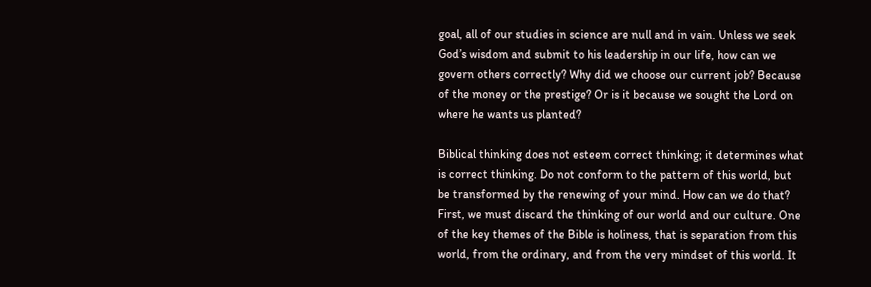goal, all of our studies in science are null and in vain. Unless we seek God’s wisdom and submit to his leadership in our life, how can we govern others correctly? Why did we choose our current job? Because of the money or the prestige? Or is it because we sought the Lord on where he wants us planted?

Biblical thinking does not esteem correct thinking; it determines what is correct thinking. Do not conform to the pattern of this world, but be transformed by the renewing of your mind. How can we do that? First, we must discard the thinking of our world and our culture. One of the key themes of the Bible is holiness, that is separation from this world, from the ordinary, and from the very mindset of this world. It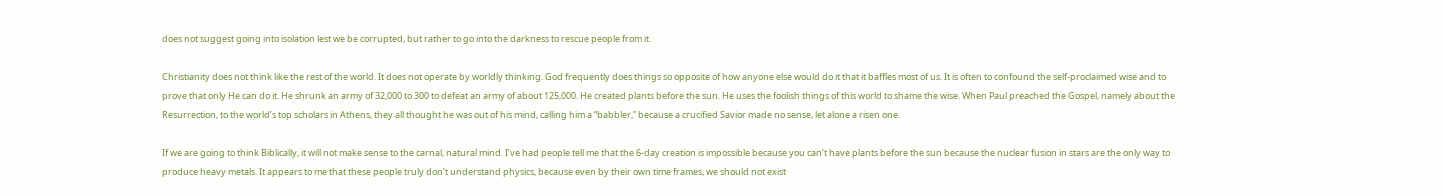does not suggest going into isolation lest we be corrupted, but rather to go into the darkness to rescue people from it.

Christianity does not think like the rest of the world. It does not operate by worldly thinking. God frequently does things so opposite of how anyone else would do it that it baffles most of us. It is often to confound the self-proclaimed wise and to prove that only He can do it. He shrunk an army of 32,000 to 300 to defeat an army of about 125,000. He created plants before the sun. He uses the foolish things of this world to shame the wise. When Paul preached the Gospel, namely about the Resurrection, to the world’s top scholars in Athens, they all thought he was out of his mind, calling him a “babbler,” because a crucified Savior made no sense, let alone a risen one.

If we are going to think Biblically, it will not make sense to the carnal, natural mind. I’ve had people tell me that the 6-day creation is impossible because you can’t have plants before the sun because the nuclear fusion in stars are the only way to produce heavy metals. It appears to me that these people truly don’t understand physics, because even by their own time frames, we should not exist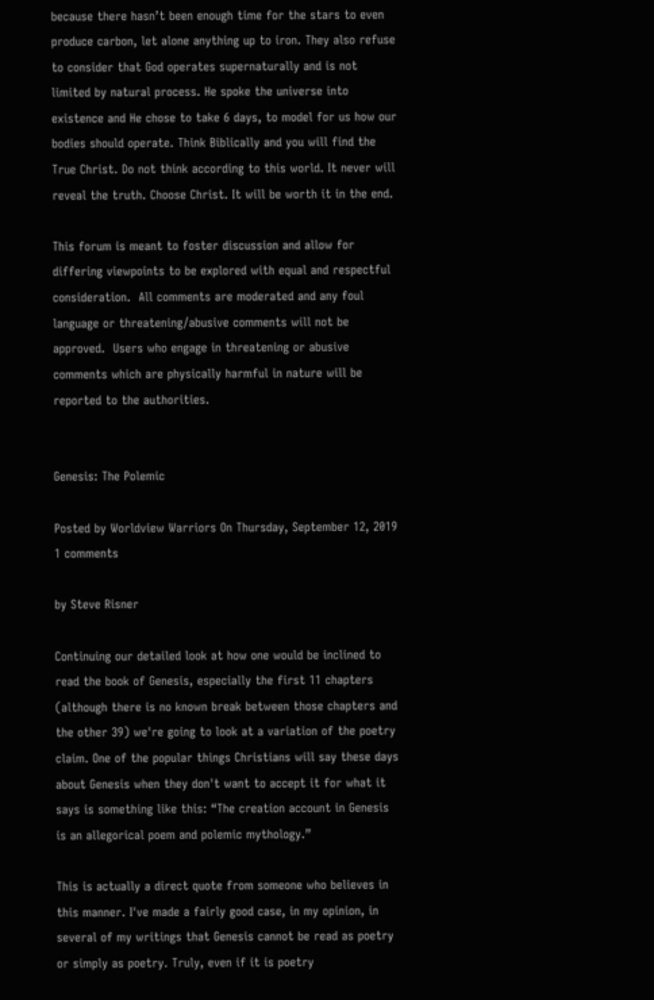because there hasn’t been enough time for the stars to even produce carbon, let alone anything up to iron. They also refuse to consider that God operates supernaturally and is not limited by natural process. He spoke the universe into existence and He chose to take 6 days, to model for us how our bodies should operate. Think Biblically and you will find the True Christ. Do not think according to this world. It never will reveal the truth. Choose Christ. It will be worth it in the end.

This forum is meant to foster discussion and allow for differing viewpoints to be explored with equal and respectful consideration.  All comments are moderated and any foul language or threatening/abusive comments will not be approved.  Users who engage in threatening or abusive comments which are physically harmful in nature will be reported to the authorities.


Genesis: The Polemic

Posted by Worldview Warriors On Thursday, September 12, 2019 1 comments

by Steve Risner

Continuing our detailed look at how one would be inclined to read the book of Genesis, especially the first 11 chapters (although there is no known break between those chapters and the other 39) we're going to look at a variation of the poetry claim. One of the popular things Christians will say these days about Genesis when they don't want to accept it for what it says is something like this: “The creation account in Genesis is an allegorical poem and polemic mythology.”

This is actually a direct quote from someone who believes in this manner. I've made a fairly good case, in my opinion, in several of my writings that Genesis cannot be read as poetry or simply as poetry. Truly, even if it is poetry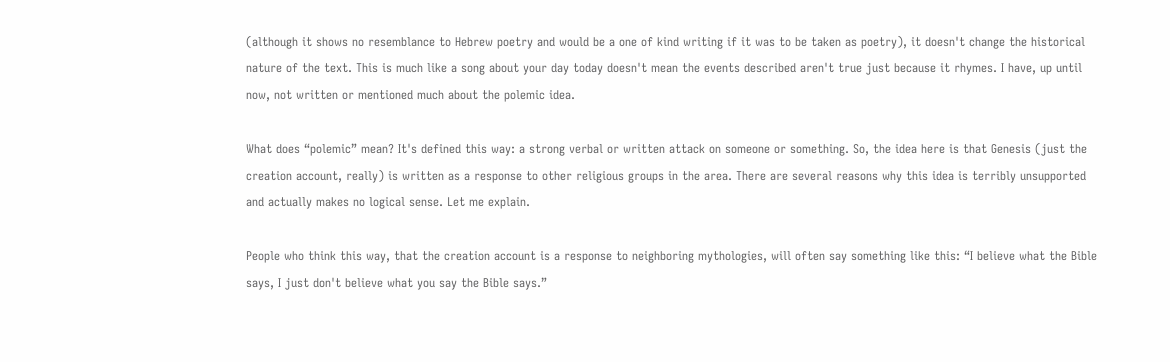(although it shows no resemblance to Hebrew poetry and would be a one of kind writing if it was to be taken as poetry), it doesn't change the historical nature of the text. This is much like a song about your day today doesn't mean the events described aren't true just because it rhymes. I have, up until now, not written or mentioned much about the polemic idea.

What does “polemic” mean? It's defined this way: a strong verbal or written attack on someone or something. So, the idea here is that Genesis (just the creation account, really) is written as a response to other religious groups in the area. There are several reasons why this idea is terribly unsupported and actually makes no logical sense. Let me explain.

People who think this way, that the creation account is a response to neighboring mythologies, will often say something like this: “I believe what the Bible says, I just don't believe what you say the Bible says.”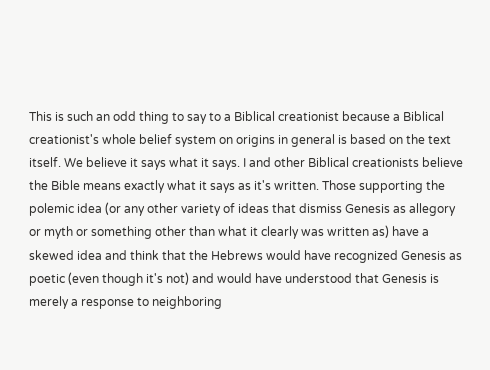This is such an odd thing to say to a Biblical creationist because a Biblical creationist's whole belief system on origins in general is based on the text itself. We believe it says what it says. I and other Biblical creationists believe the Bible means exactly what it says as it's written. Those supporting the polemic idea (or any other variety of ideas that dismiss Genesis as allegory or myth or something other than what it clearly was written as) have a skewed idea and think that the Hebrews would have recognized Genesis as poetic (even though it's not) and would have understood that Genesis is merely a response to neighboring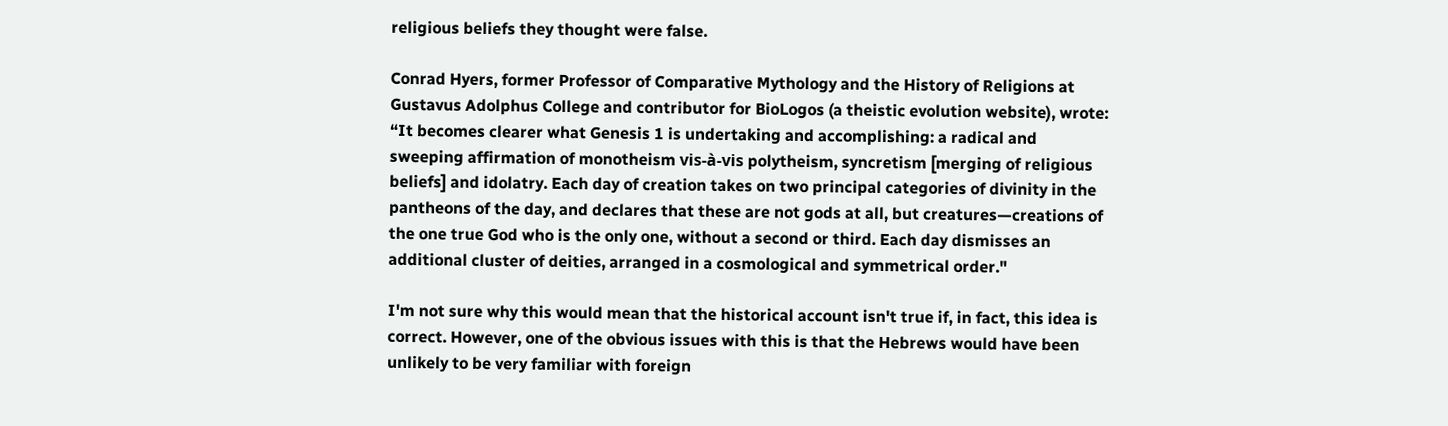religious beliefs they thought were false.

Conrad Hyers, former Professor of Comparative Mythology and the History of Religions at Gustavus Adolphus College and contributor for BioLogos (a theistic evolution website), wrote:
“It becomes clearer what Genesis 1 is undertaking and accomplishing: a radical and sweeping affirmation of monotheism vis-à-vis polytheism, syncretism [merging of religious beliefs] and idolatry. Each day of creation takes on two principal categories of divinity in the pantheons of the day, and declares that these are not gods at all, but creatures—creations of the one true God who is the only one, without a second or third. Each day dismisses an additional cluster of deities, arranged in a cosmological and symmetrical order."

I'm not sure why this would mean that the historical account isn't true if, in fact, this idea is correct. However, one of the obvious issues with this is that the Hebrews would have been unlikely to be very familiar with foreign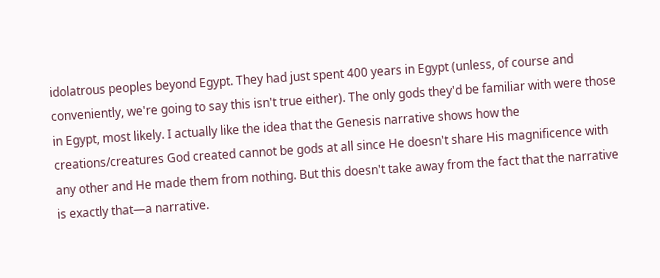idolatrous peoples beyond Egypt. They had just spent 400 years in Egypt (unless, of course and conveniently, we're going to say this isn't true either). The only gods they'd be familiar with were those in Egypt, most likely. I actually like the idea that the Genesis narrative shows how the creations/creatures God created cannot be gods at all since He doesn't share His magnificence with any other and He made them from nothing. But this doesn't take away from the fact that the narrative is exactly that—a narrative.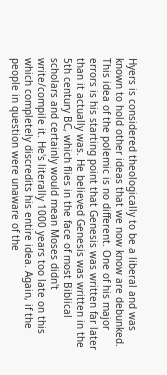Hyers is considered theologically to be a liberal and was known to hold other ideas that we now know are debunked. This idea of the polemic is no different. One of his major errors is his starting point that Genesis was written far later than it actually was. He believed Genesis was written in the 5th century BC, which flies in the face of most Biblical scholars and certainly would mean Moses didn't write/compile it. He's literally 1000 years too late on this which completely discredits his entire idea. Again, if the people in question were unaware of the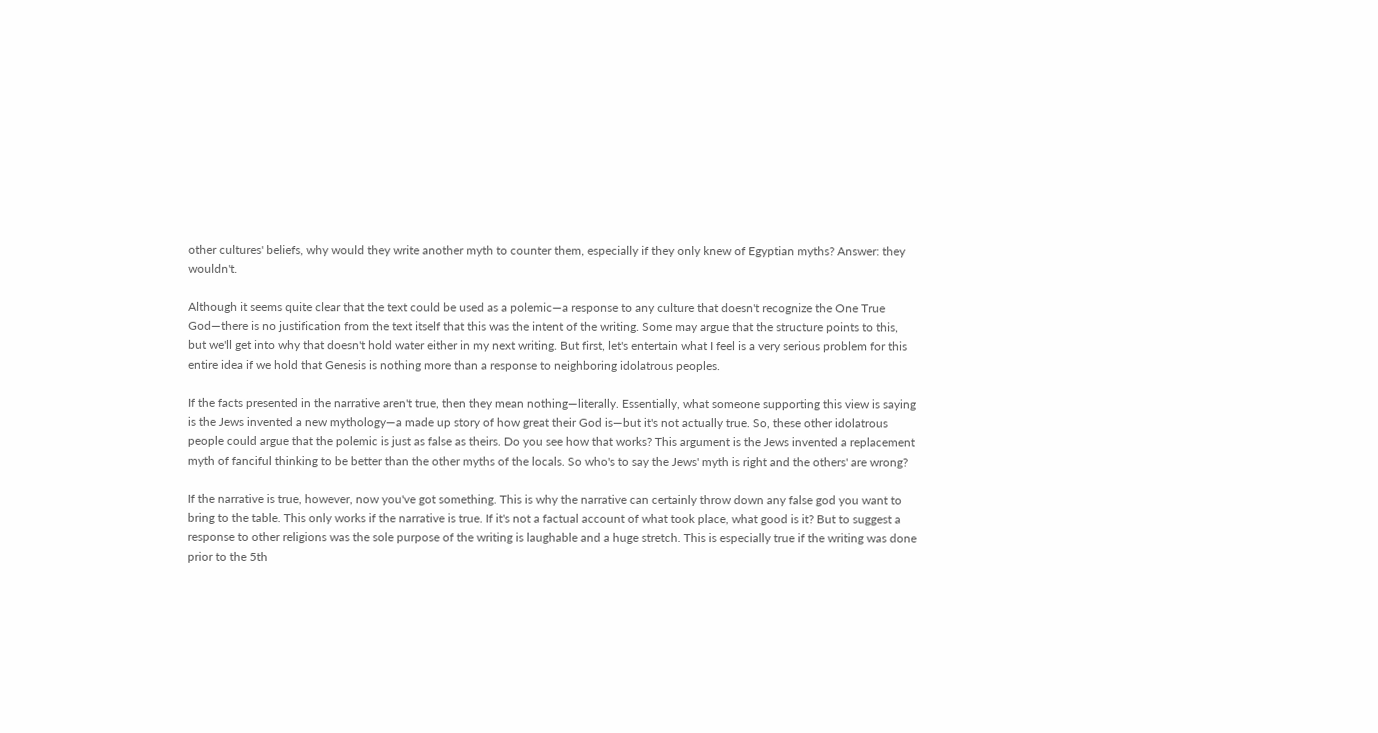other cultures' beliefs, why would they write another myth to counter them, especially if they only knew of Egyptian myths? Answer: they wouldn't.

Although it seems quite clear that the text could be used as a polemic—a response to any culture that doesn't recognize the One True God—there is no justification from the text itself that this was the intent of the writing. Some may argue that the structure points to this, but we'll get into why that doesn't hold water either in my next writing. But first, let's entertain what I feel is a very serious problem for this entire idea if we hold that Genesis is nothing more than a response to neighboring idolatrous peoples.

If the facts presented in the narrative aren't true, then they mean nothing—literally. Essentially, what someone supporting this view is saying is the Jews invented a new mythology—a made up story of how great their God is—but it's not actually true. So, these other idolatrous people could argue that the polemic is just as false as theirs. Do you see how that works? This argument is the Jews invented a replacement myth of fanciful thinking to be better than the other myths of the locals. So who's to say the Jews' myth is right and the others' are wrong?

If the narrative is true, however, now you've got something. This is why the narrative can certainly throw down any false god you want to bring to the table. This only works if the narrative is true. If it's not a factual account of what took place, what good is it? But to suggest a response to other religions was the sole purpose of the writing is laughable and a huge stretch. This is especially true if the writing was done prior to the 5th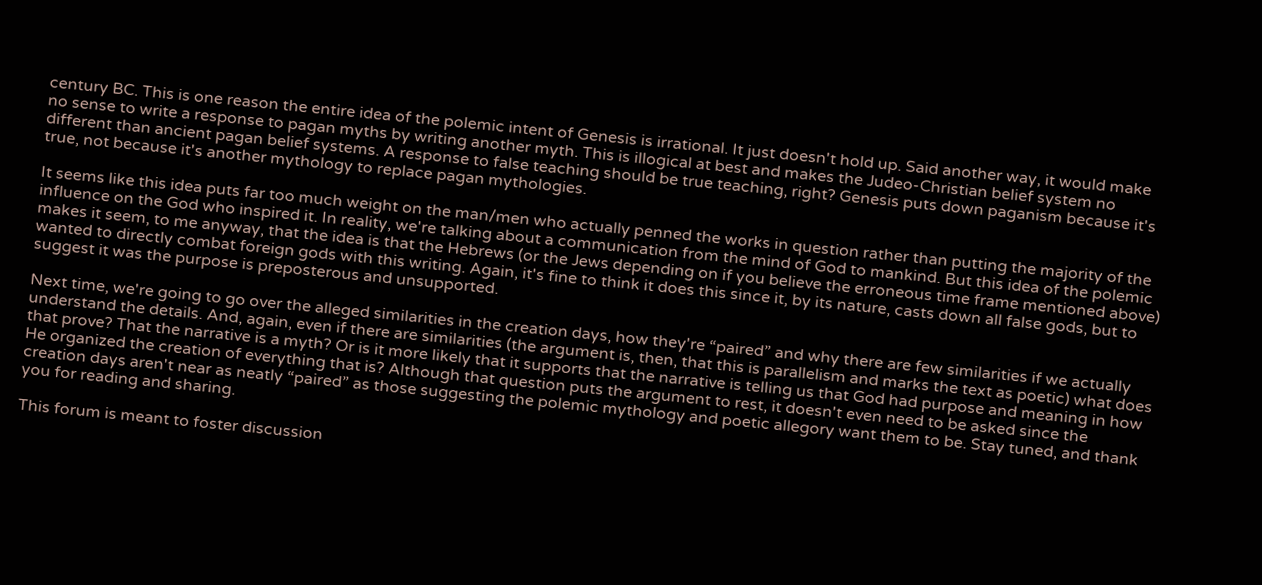century BC. This is one reason the entire idea of the polemic intent of Genesis is irrational. It just doesn't hold up. Said another way, it would make no sense to write a response to pagan myths by writing another myth. This is illogical at best and makes the Judeo-Christian belief system no different than ancient pagan belief systems. A response to false teaching should be true teaching, right? Genesis puts down paganism because it's true, not because it's another mythology to replace pagan mythologies.

It seems like this idea puts far too much weight on the man/men who actually penned the works in question rather than putting the majority of the influence on the God who inspired it. In reality, we're talking about a communication from the mind of God to mankind. But this idea of the polemic makes it seem, to me anyway, that the idea is that the Hebrews (or the Jews depending on if you believe the erroneous time frame mentioned above) wanted to directly combat foreign gods with this writing. Again, it's fine to think it does this since it, by its nature, casts down all false gods, but to suggest it was the purpose is preposterous and unsupported.

Next time, we're going to go over the alleged similarities in the creation days, how they're “paired” and why there are few similarities if we actually understand the details. And, again, even if there are similarities (the argument is, then, that this is parallelism and marks the text as poetic) what does that prove? That the narrative is a myth? Or is it more likely that it supports that the narrative is telling us that God had purpose and meaning in how He organized the creation of everything that is? Although that question puts the argument to rest, it doesn't even need to be asked since the creation days aren't near as neatly “paired” as those suggesting the polemic mythology and poetic allegory want them to be. Stay tuned, and thank you for reading and sharing.

This forum is meant to foster discussion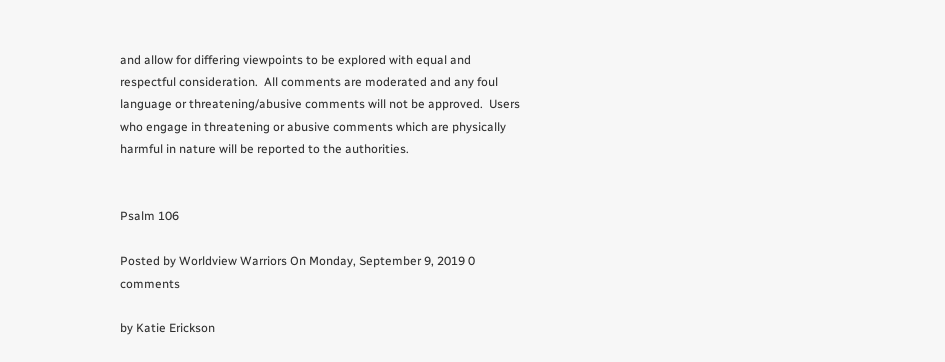and allow for differing viewpoints to be explored with equal and respectful consideration.  All comments are moderated and any foul language or threatening/abusive comments will not be approved.  Users who engage in threatening or abusive comments which are physically harmful in nature will be reported to the authorities.


Psalm 106

Posted by Worldview Warriors On Monday, September 9, 2019 0 comments

by Katie Erickson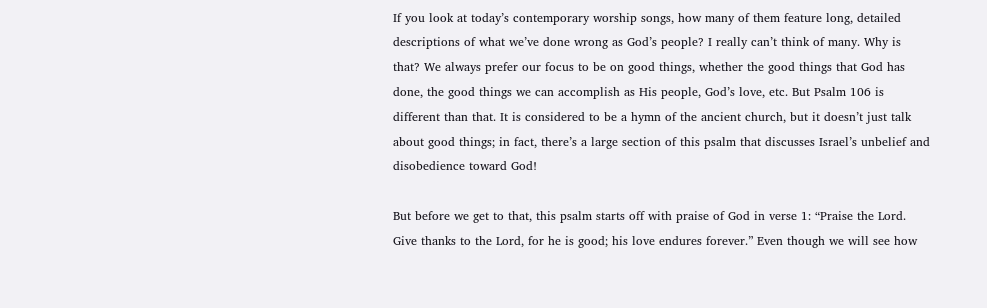If you look at today’s contemporary worship songs, how many of them feature long, detailed descriptions of what we’ve done wrong as God’s people? I really can’t think of many. Why is that? We always prefer our focus to be on good things, whether the good things that God has done, the good things we can accomplish as His people, God’s love, etc. But Psalm 106 is different than that. It is considered to be a hymn of the ancient church, but it doesn’t just talk about good things; in fact, there’s a large section of this psalm that discusses Israel’s unbelief and disobedience toward God!

But before we get to that, this psalm starts off with praise of God in verse 1: “Praise the Lord. Give thanks to the Lord, for he is good; his love endures forever.” Even though we will see how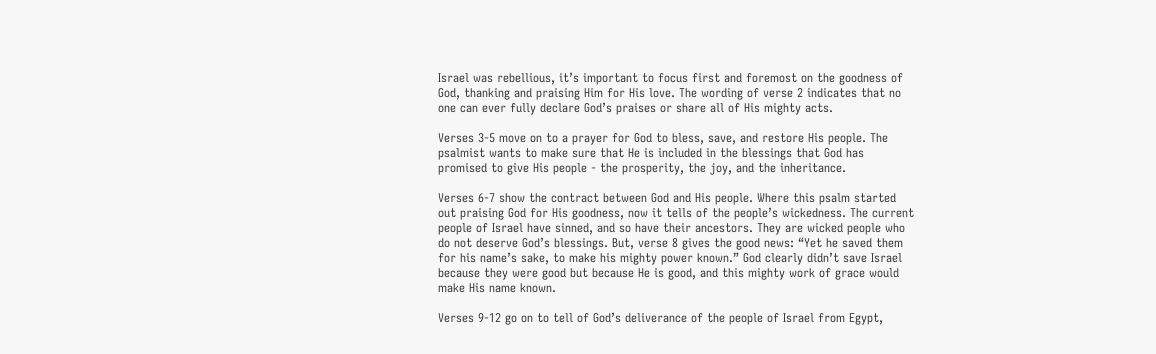Israel was rebellious, it’s important to focus first and foremost on the goodness of God, thanking and praising Him for His love. The wording of verse 2 indicates that no one can ever fully declare God’s praises or share all of His mighty acts.

Verses 3-5 move on to a prayer for God to bless, save, and restore His people. The psalmist wants to make sure that He is included in the blessings that God has promised to give His people - the prosperity, the joy, and the inheritance.

Verses 6-7 show the contract between God and His people. Where this psalm started out praising God for His goodness, now it tells of the people’s wickedness. The current people of Israel have sinned, and so have their ancestors. They are wicked people who do not deserve God’s blessings. But, verse 8 gives the good news: “Yet he saved them for his name’s sake, to make his mighty power known.” God clearly didn’t save Israel because they were good but because He is good, and this mighty work of grace would make His name known.

Verses 9-12 go on to tell of God’s deliverance of the people of Israel from Egypt,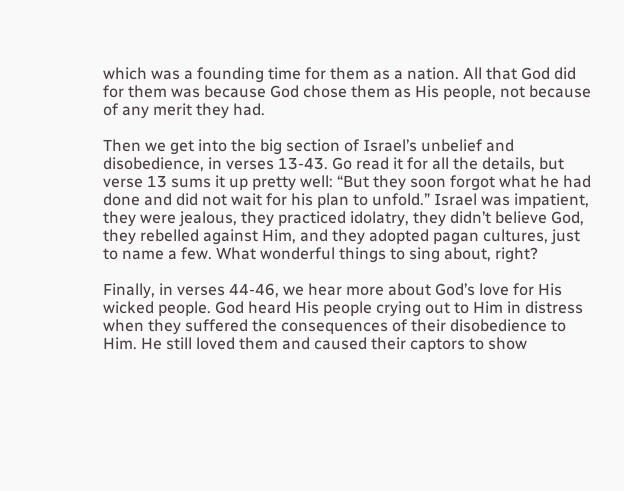which was a founding time for them as a nation. All that God did for them was because God chose them as His people, not because of any merit they had.

Then we get into the big section of Israel’s unbelief and disobedience, in verses 13-43. Go read it for all the details, but verse 13 sums it up pretty well: “But they soon forgot what he had done and did not wait for his plan to unfold.” Israel was impatient, they were jealous, they practiced idolatry, they didn’t believe God, they rebelled against Him, and they adopted pagan cultures, just to name a few. What wonderful things to sing about, right?

Finally, in verses 44-46, we hear more about God’s love for His wicked people. God heard His people crying out to Him in distress when they suffered the consequences of their disobedience to Him. He still loved them and caused their captors to show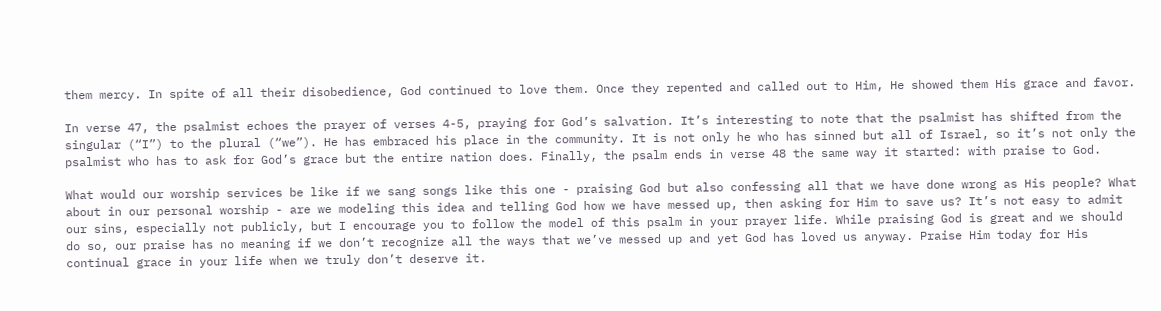them mercy. In spite of all their disobedience, God continued to love them. Once they repented and called out to Him, He showed them His grace and favor.

In verse 47, the psalmist echoes the prayer of verses 4-5, praying for God’s salvation. It’s interesting to note that the psalmist has shifted from the singular (“I”) to the plural (“we”). He has embraced his place in the community. It is not only he who has sinned but all of Israel, so it’s not only the psalmist who has to ask for God’s grace but the entire nation does. Finally, the psalm ends in verse 48 the same way it started: with praise to God.

What would our worship services be like if we sang songs like this one - praising God but also confessing all that we have done wrong as His people? What about in our personal worship - are we modeling this idea and telling God how we have messed up, then asking for Him to save us? It’s not easy to admit our sins, especially not publicly, but I encourage you to follow the model of this psalm in your prayer life. While praising God is great and we should do so, our praise has no meaning if we don’t recognize all the ways that we’ve messed up and yet God has loved us anyway. Praise Him today for His continual grace in your life when we truly don’t deserve it.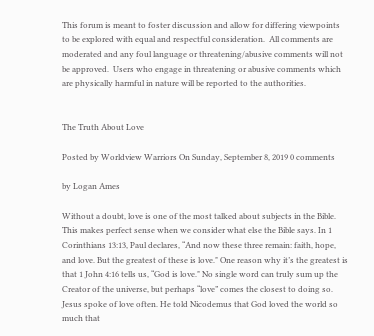This forum is meant to foster discussion and allow for differing viewpoints to be explored with equal and respectful consideration.  All comments are moderated and any foul language or threatening/abusive comments will not be approved.  Users who engage in threatening or abusive comments which are physically harmful in nature will be reported to the authorities.


The Truth About Love

Posted by Worldview Warriors On Sunday, September 8, 2019 0 comments

by Logan Ames

Without a doubt, love is one of the most talked about subjects in the Bible. This makes perfect sense when we consider what else the Bible says. In 1 Corinthians 13:13, Paul declares, “And now these three remain: faith, hope, and love. But the greatest of these is love." One reason why it’s the greatest is that 1 John 4:16 tells us, “God is love." No single word can truly sum up the Creator of the universe, but perhaps “love” comes the closest to doing so. Jesus spoke of love often. He told Nicodemus that God loved the world so much that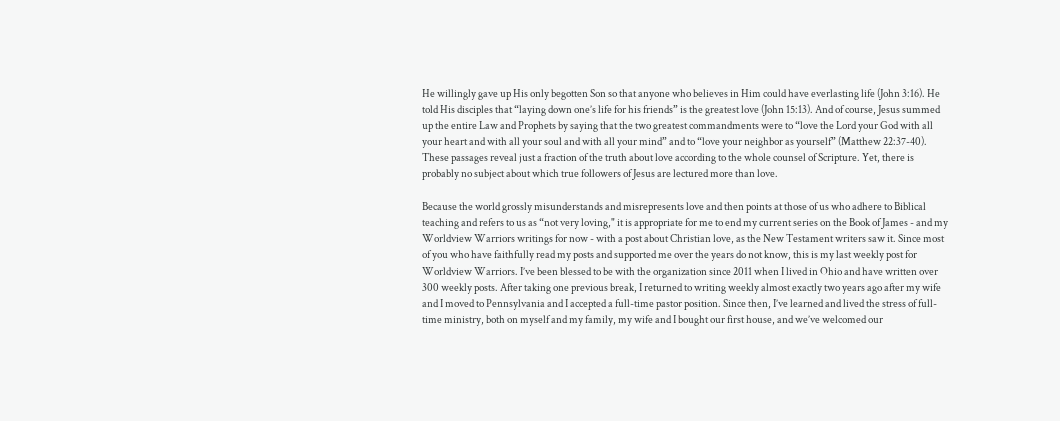He willingly gave up His only begotten Son so that anyone who believes in Him could have everlasting life (John 3:16). He told His disciples that “laying down one’s life for his friends” is the greatest love (John 15:13). And of course, Jesus summed up the entire Law and Prophets by saying that the two greatest commandments were to “love the Lord your God with all your heart and with all your soul and with all your mind” and to “love your neighbor as yourself” (Matthew 22:37-40). These passages reveal just a fraction of the truth about love according to the whole counsel of Scripture. Yet, there is probably no subject about which true followers of Jesus are lectured more than love.

Because the world grossly misunderstands and misrepresents love and then points at those of us who adhere to Biblical teaching and refers to us as “not very loving," it is appropriate for me to end my current series on the Book of James - and my Worldview Warriors writings for now - with a post about Christian love, as the New Testament writers saw it. Since most of you who have faithfully read my posts and supported me over the years do not know, this is my last weekly post for Worldview Warriors. I’ve been blessed to be with the organization since 2011 when I lived in Ohio and have written over 300 weekly posts. After taking one previous break, I returned to writing weekly almost exactly two years ago after my wife and I moved to Pennsylvania and I accepted a full-time pastor position. Since then, I’ve learned and lived the stress of full-time ministry, both on myself and my family, my wife and I bought our first house, and we’ve welcomed our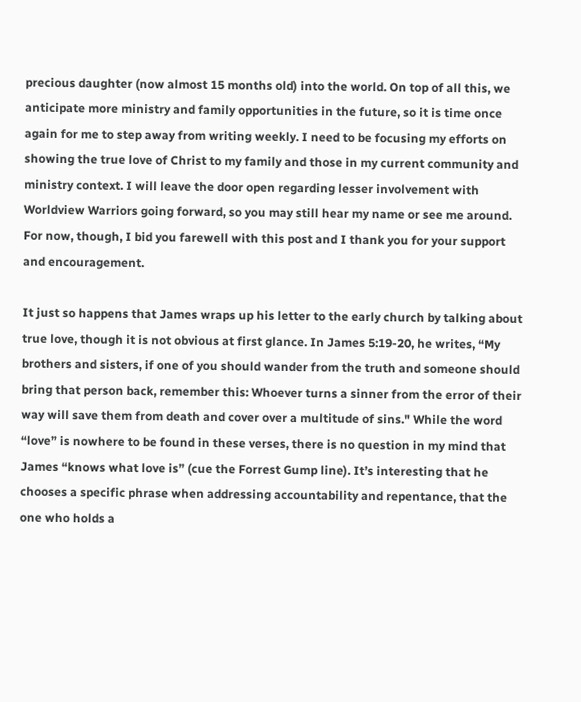precious daughter (now almost 15 months old) into the world. On top of all this, we anticipate more ministry and family opportunities in the future, so it is time once again for me to step away from writing weekly. I need to be focusing my efforts on showing the true love of Christ to my family and those in my current community and ministry context. I will leave the door open regarding lesser involvement with Worldview Warriors going forward, so you may still hear my name or see me around. For now, though, I bid you farewell with this post and I thank you for your support and encouragement.

It just so happens that James wraps up his letter to the early church by talking about true love, though it is not obvious at first glance. In James 5:19-20, he writes, “My brothers and sisters, if one of you should wander from the truth and someone should bring that person back, remember this: Whoever turns a sinner from the error of their way will save them from death and cover over a multitude of sins." While the word “love” is nowhere to be found in these verses, there is no question in my mind that James “knows what love is” (cue the Forrest Gump line). It’s interesting that he chooses a specific phrase when addressing accountability and repentance, that the one who holds a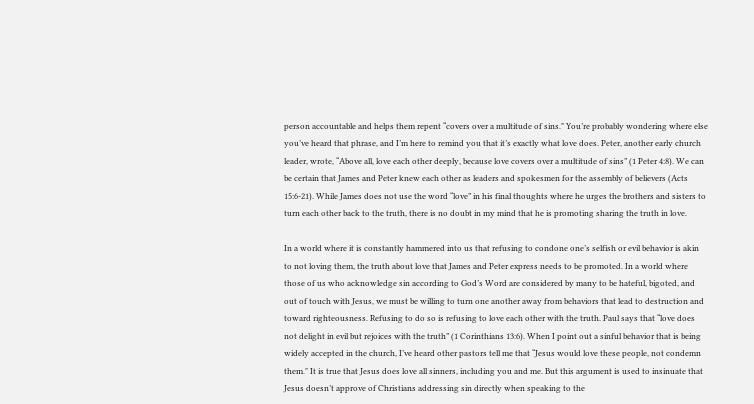person accountable and helps them repent “covers over a multitude of sins." You’re probably wondering where else you’ve heard that phrase, and I’m here to remind you that it’s exactly what love does. Peter, another early church leader, wrote, “Above all, love each other deeply, because love covers over a multitude of sins” (1 Peter 4:8). We can be certain that James and Peter knew each other as leaders and spokesmen for the assembly of believers (Acts 15:6-21). While James does not use the word “love” in his final thoughts where he urges the brothers and sisters to turn each other back to the truth, there is no doubt in my mind that he is promoting sharing the truth in love.

In a world where it is constantly hammered into us that refusing to condone one’s selfish or evil behavior is akin to not loving them, the truth about love that James and Peter express needs to be promoted. In a world where those of us who acknowledge sin according to God’s Word are considered by many to be hateful, bigoted, and out of touch with Jesus, we must be willing to turn one another away from behaviors that lead to destruction and toward righteousness. Refusing to do so is refusing to love each other with the truth. Paul says that “love does not delight in evil but rejoices with the truth” (1 Corinthians 13:6). When I point out a sinful behavior that is being widely accepted in the church, I’ve heard other pastors tell me that “Jesus would love these people, not condemn them." It is true that Jesus does love all sinners, including you and me. But this argument is used to insinuate that Jesus doesn’t approve of Christians addressing sin directly when speaking to the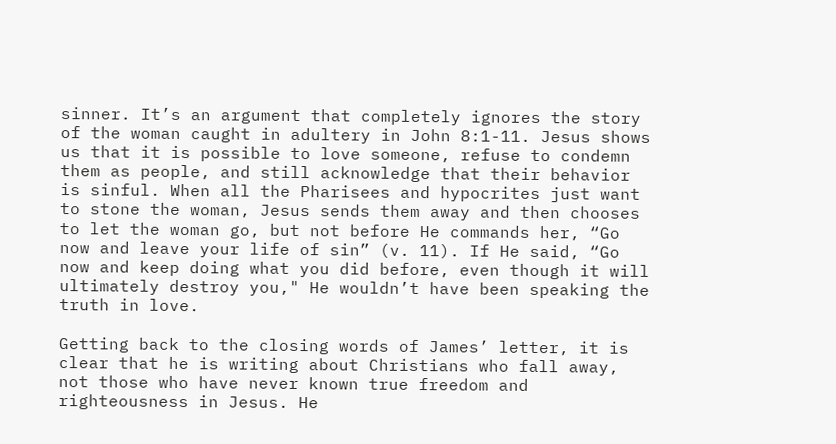sinner. It’s an argument that completely ignores the story of the woman caught in adultery in John 8:1-11. Jesus shows us that it is possible to love someone, refuse to condemn them as people, and still acknowledge that their behavior is sinful. When all the Pharisees and hypocrites just want to stone the woman, Jesus sends them away and then chooses to let the woman go, but not before He commands her, “Go now and leave your life of sin” (v. 11). If He said, “Go now and keep doing what you did before, even though it will ultimately destroy you," He wouldn’t have been speaking the truth in love.

Getting back to the closing words of James’ letter, it is clear that he is writing about Christians who fall away, not those who have never known true freedom and righteousness in Jesus. He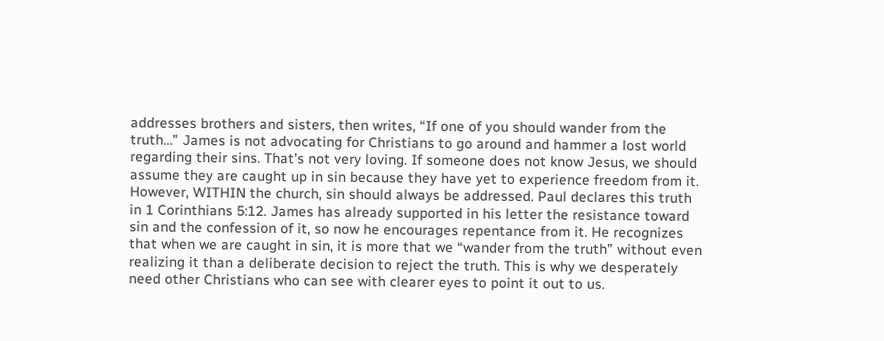addresses brothers and sisters, then writes, “If one of you should wander from the truth…" James is not advocating for Christians to go around and hammer a lost world regarding their sins. That’s not very loving. If someone does not know Jesus, we should assume they are caught up in sin because they have yet to experience freedom from it. However, WITHIN the church, sin should always be addressed. Paul declares this truth in 1 Corinthians 5:12. James has already supported in his letter the resistance toward sin and the confession of it, so now he encourages repentance from it. He recognizes that when we are caught in sin, it is more that we “wander from the truth” without even realizing it than a deliberate decision to reject the truth. This is why we desperately need other Christians who can see with clearer eyes to point it out to us.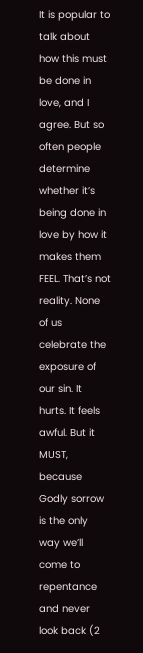It is popular to talk about how this must be done in love, and I agree. But so often people determine whether it’s being done in love by how it makes them FEEL. That’s not reality. None of us celebrate the exposure of our sin. It hurts. It feels awful. But it MUST, because Godly sorrow is the only way we’ll come to repentance and never look back (2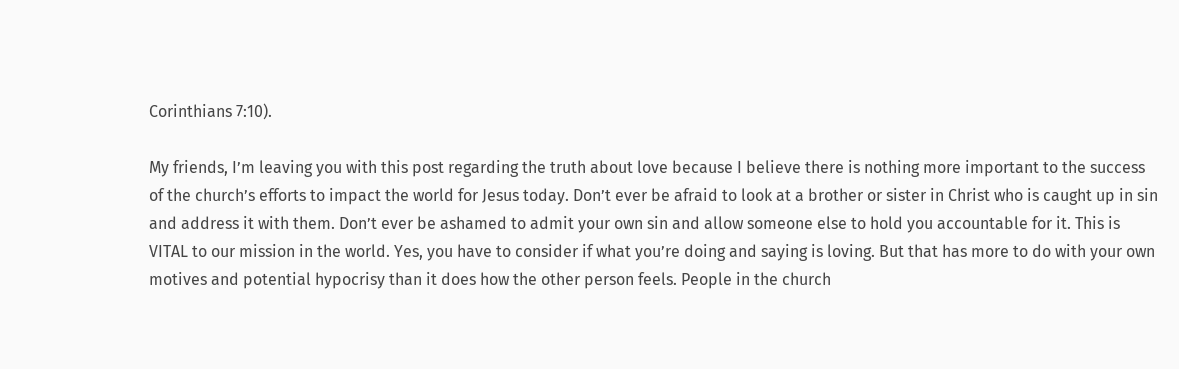Corinthians 7:10).

My friends, I’m leaving you with this post regarding the truth about love because I believe there is nothing more important to the success of the church’s efforts to impact the world for Jesus today. Don’t ever be afraid to look at a brother or sister in Christ who is caught up in sin and address it with them. Don’t ever be ashamed to admit your own sin and allow someone else to hold you accountable for it. This is VITAL to our mission in the world. Yes, you have to consider if what you’re doing and saying is loving. But that has more to do with your own motives and potential hypocrisy than it does how the other person feels. People in the church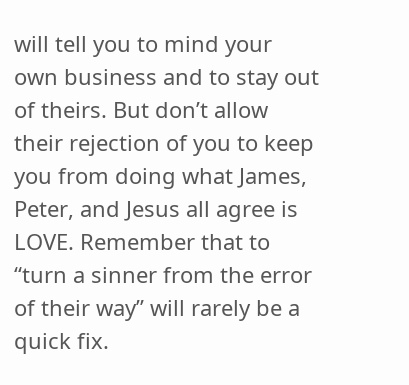will tell you to mind your own business and to stay out of theirs. But don’t allow their rejection of you to keep you from doing what James, Peter, and Jesus all agree is LOVE. Remember that to “turn a sinner from the error of their way” will rarely be a quick fix.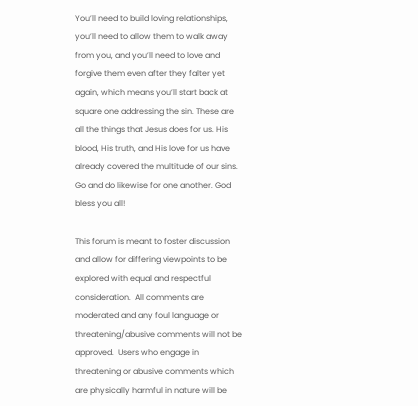You’ll need to build loving relationships, you’ll need to allow them to walk away from you, and you’ll need to love and forgive them even after they falter yet again, which means you’ll start back at square one addressing the sin. These are all the things that Jesus does for us. His blood, His truth, and His love for us have already covered the multitude of our sins. Go and do likewise for one another. God bless you all!

This forum is meant to foster discussion and allow for differing viewpoints to be explored with equal and respectful consideration.  All comments are moderated and any foul language or threatening/abusive comments will not be approved.  Users who engage in threatening or abusive comments which are physically harmful in nature will be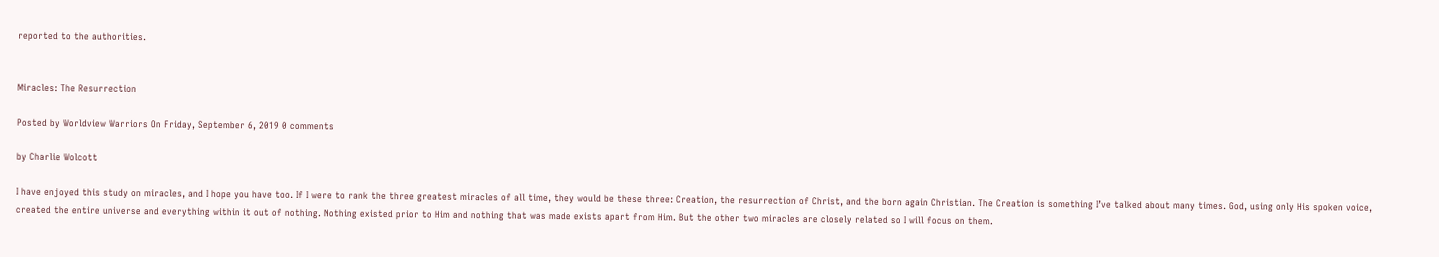reported to the authorities.


Miracles: The Resurrection

Posted by Worldview Warriors On Friday, September 6, 2019 0 comments

by Charlie Wolcott

I have enjoyed this study on miracles, and I hope you have too. If I were to rank the three greatest miracles of all time, they would be these three: Creation, the resurrection of Christ, and the born again Christian. The Creation is something I’ve talked about many times. God, using only His spoken voice, created the entire universe and everything within it out of nothing. Nothing existed prior to Him and nothing that was made exists apart from Him. But the other two miracles are closely related so I will focus on them.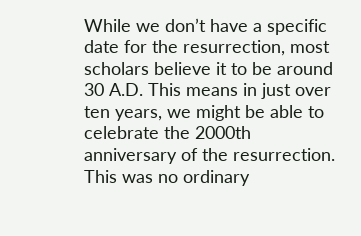While we don’t have a specific date for the resurrection, most scholars believe it to be around 30 A.D. This means in just over ten years, we might be able to celebrate the 2000th anniversary of the resurrection. This was no ordinary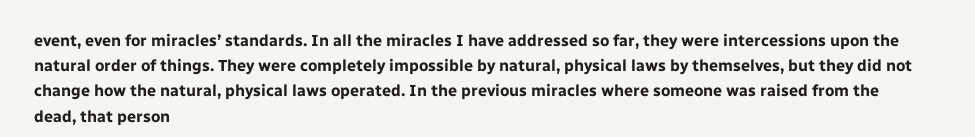event, even for miracles’ standards. In all the miracles I have addressed so far, they were intercessions upon the natural order of things. They were completely impossible by natural, physical laws by themselves, but they did not change how the natural, physical laws operated. In the previous miracles where someone was raised from the dead, that person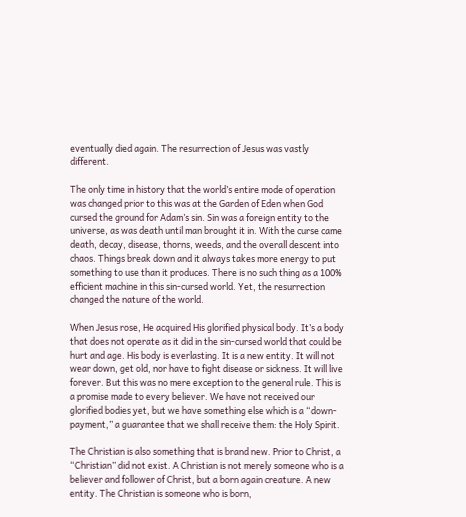eventually died again. The resurrection of Jesus was vastly different.

The only time in history that the world’s entire mode of operation was changed prior to this was at the Garden of Eden when God cursed the ground for Adam’s sin. Sin was a foreign entity to the universe, as was death until man brought it in. With the curse came death, decay, disease, thorns, weeds, and the overall descent into chaos. Things break down and it always takes more energy to put something to use than it produces. There is no such thing as a 100% efficient machine in this sin-cursed world. Yet, the resurrection changed the nature of the world.

When Jesus rose, He acquired His glorified physical body. It’s a body that does not operate as it did in the sin-cursed world that could be hurt and age. His body is everlasting. It is a new entity. It will not wear down, get old, nor have to fight disease or sickness. It will live forever. But this was no mere exception to the general rule. This is a promise made to every believer. We have not received our glorified bodies yet, but we have something else which is a “down-payment,” a guarantee that we shall receive them: the Holy Spirit.

The Christian is also something that is brand new. Prior to Christ, a “Christian” did not exist. A Christian is not merely someone who is a believer and follower of Christ, but a born again creature. A new entity. The Christian is someone who is born,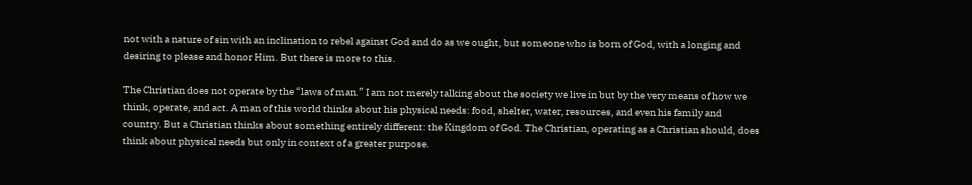not with a nature of sin with an inclination to rebel against God and do as we ought, but someone who is born of God, with a longing and desiring to please and honor Him. But there is more to this.

The Christian does not operate by the “laws of man.” I am not merely talking about the society we live in but by the very means of how we think, operate, and act. A man of this world thinks about his physical needs: food, shelter, water, resources, and even his family and country. But a Christian thinks about something entirely different: the Kingdom of God. The Christian, operating as a Christian should, does think about physical needs but only in context of a greater purpose.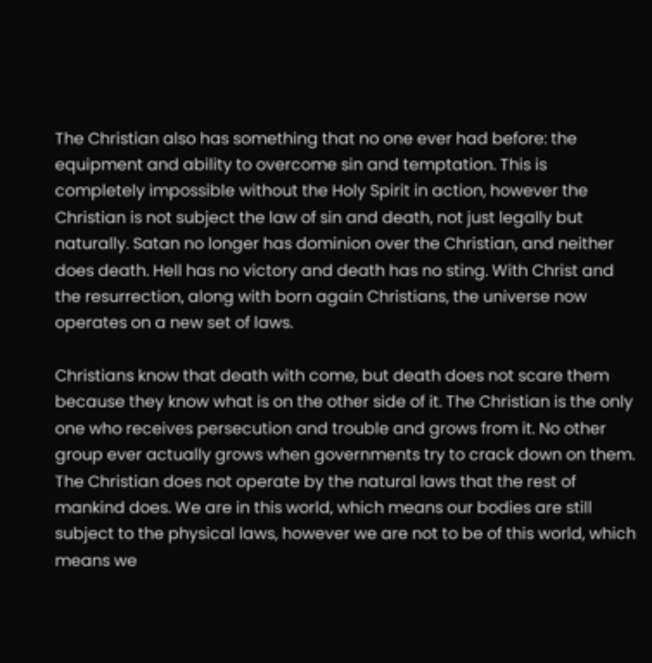The Christian also has something that no one ever had before: the equipment and ability to overcome sin and temptation. This is completely impossible without the Holy Spirit in action, however the Christian is not subject the law of sin and death, not just legally but naturally. Satan no longer has dominion over the Christian, and neither does death. Hell has no victory and death has no sting. With Christ and the resurrection, along with born again Christians, the universe now operates on a new set of laws.

Christians know that death with come, but death does not scare them because they know what is on the other side of it. The Christian is the only one who receives persecution and trouble and grows from it. No other group ever actually grows when governments try to crack down on them. The Christian does not operate by the natural laws that the rest of mankind does. We are in this world, which means our bodies are still subject to the physical laws, however we are not to be of this world, which means we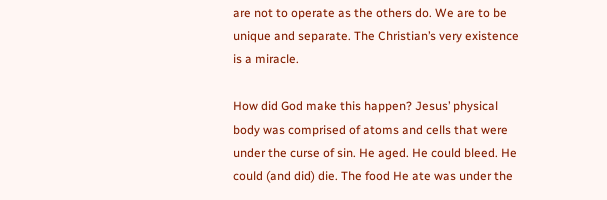are not to operate as the others do. We are to be unique and separate. The Christian’s very existence is a miracle.

How did God make this happen? Jesus’ physical body was comprised of atoms and cells that were under the curse of sin. He aged. He could bleed. He could (and did) die. The food He ate was under the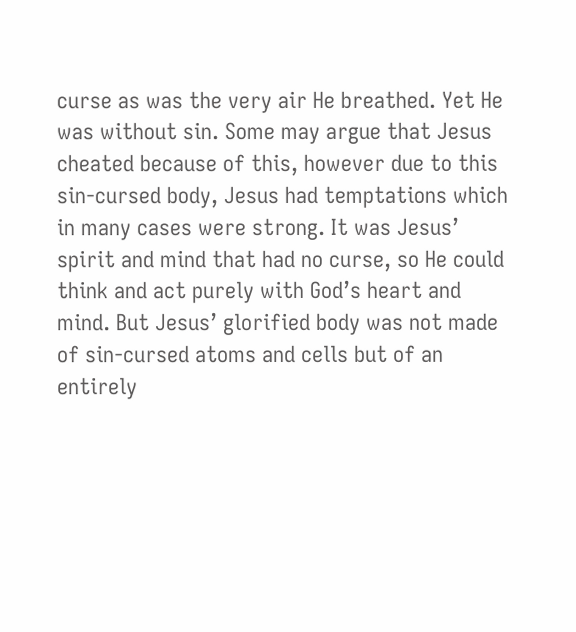curse as was the very air He breathed. Yet He was without sin. Some may argue that Jesus cheated because of this, however due to this sin-cursed body, Jesus had temptations which in many cases were strong. It was Jesus’ spirit and mind that had no curse, so He could think and act purely with God’s heart and mind. But Jesus’ glorified body was not made of sin-cursed atoms and cells but of an entirely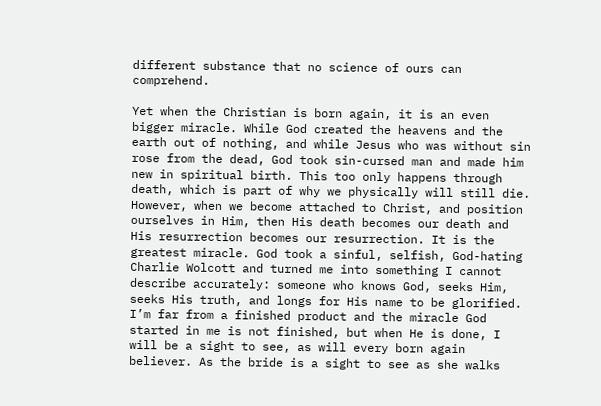different substance that no science of ours can comprehend.

Yet when the Christian is born again, it is an even bigger miracle. While God created the heavens and the earth out of nothing, and while Jesus who was without sin rose from the dead, God took sin-cursed man and made him new in spiritual birth. This too only happens through death, which is part of why we physically will still die. However, when we become attached to Christ, and position ourselves in Him, then His death becomes our death and His resurrection becomes our resurrection. It is the greatest miracle. God took a sinful, selfish, God-hating Charlie Wolcott and turned me into something I cannot describe accurately: someone who knows God, seeks Him, seeks His truth, and longs for His name to be glorified. I’m far from a finished product and the miracle God started in me is not finished, but when He is done, I will be a sight to see, as will every born again believer. As the bride is a sight to see as she walks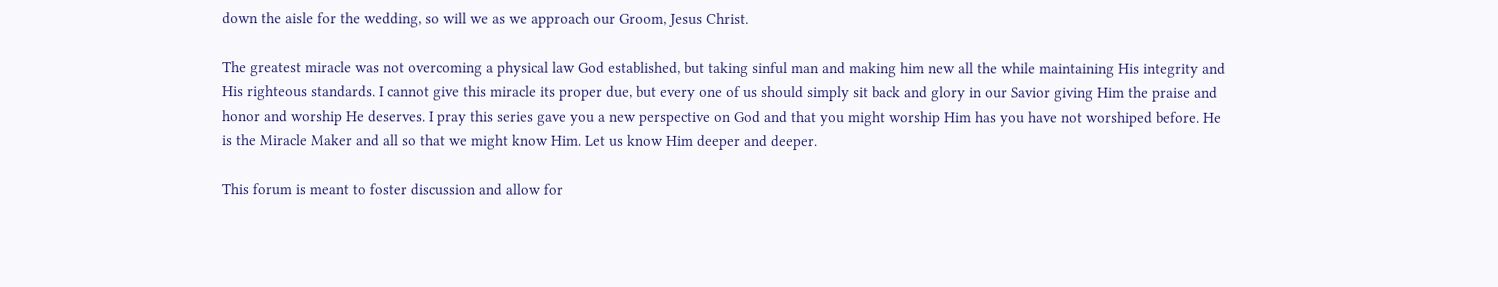down the aisle for the wedding, so will we as we approach our Groom, Jesus Christ.

The greatest miracle was not overcoming a physical law God established, but taking sinful man and making him new all the while maintaining His integrity and His righteous standards. I cannot give this miracle its proper due, but every one of us should simply sit back and glory in our Savior giving Him the praise and honor and worship He deserves. I pray this series gave you a new perspective on God and that you might worship Him has you have not worshiped before. He is the Miracle Maker and all so that we might know Him. Let us know Him deeper and deeper.

This forum is meant to foster discussion and allow for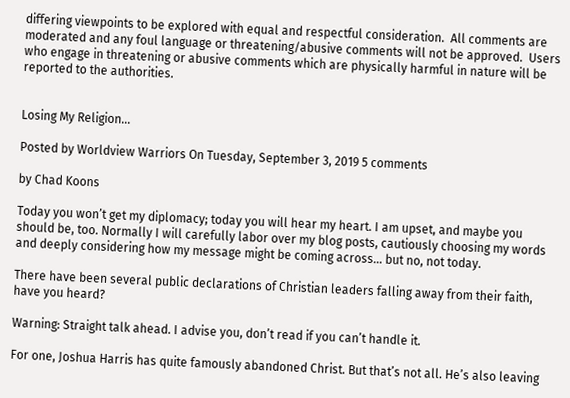differing viewpoints to be explored with equal and respectful consideration.  All comments are moderated and any foul language or threatening/abusive comments will not be approved.  Users who engage in threatening or abusive comments which are physically harmful in nature will be reported to the authorities.


Losing My Religion...

Posted by Worldview Warriors On Tuesday, September 3, 2019 5 comments

by Chad Koons

Today you won’t get my diplomacy; today you will hear my heart. I am upset, and maybe you should be, too. Normally I will carefully labor over my blog posts, cautiously choosing my words and deeply considering how my message might be coming across… but no, not today.

There have been several public declarations of Christian leaders falling away from their faith, have you heard?

Warning: Straight talk ahead. I advise you, don’t read if you can’t handle it.

For one, Joshua Harris has quite famously abandoned Christ. But that’s not all. He’s also leaving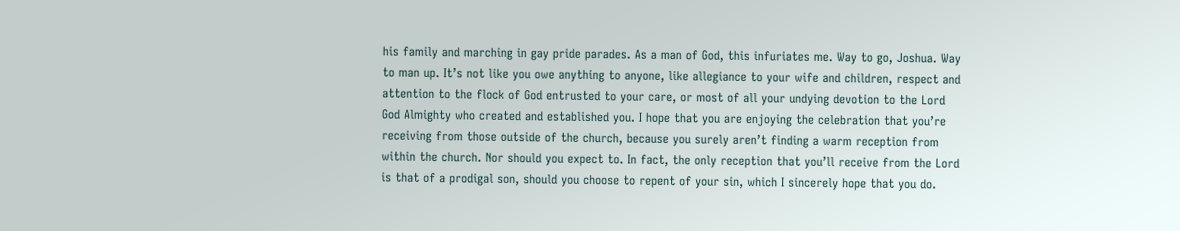his family and marching in gay pride parades. As a man of God, this infuriates me. Way to go, Joshua. Way to man up. It’s not like you owe anything to anyone, like allegiance to your wife and children, respect and attention to the flock of God entrusted to your care, or most of all your undying devotion to the Lord God Almighty who created and established you. I hope that you are enjoying the celebration that you’re receiving from those outside of the church, because you surely aren’t finding a warm reception from within the church. Nor should you expect to. In fact, the only reception that you’ll receive from the Lord is that of a prodigal son, should you choose to repent of your sin, which I sincerely hope that you do.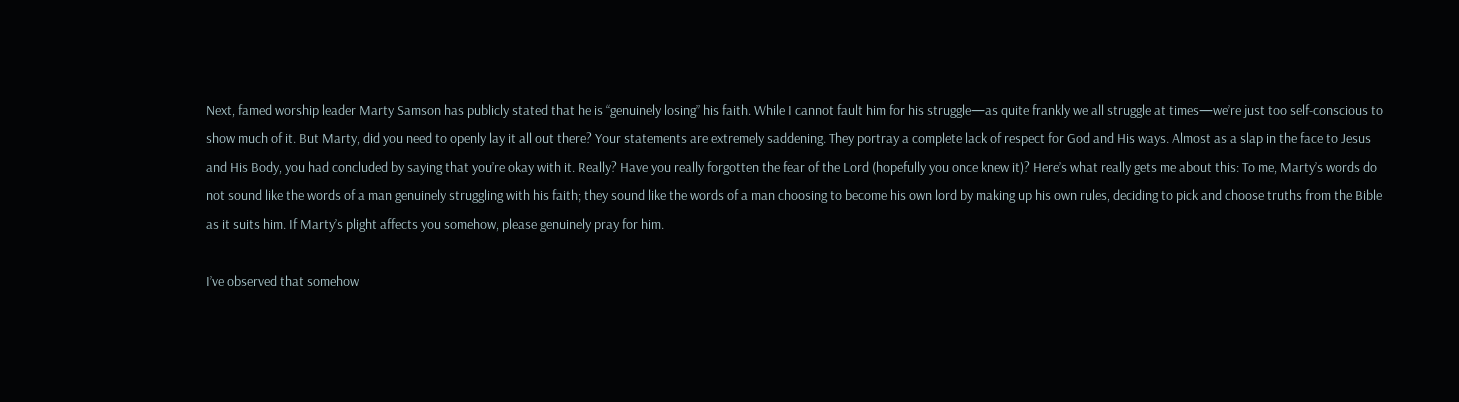Next, famed worship leader Marty Samson has publicly stated that he is “genuinely losing” his faith. While I cannot fault him for his struggle—as quite frankly we all struggle at times—we’re just too self-conscious to show much of it. But Marty, did you need to openly lay it all out there? Your statements are extremely saddening. They portray a complete lack of respect for God and His ways. Almost as a slap in the face to Jesus and His Body, you had concluded by saying that you’re okay with it. Really? Have you really forgotten the fear of the Lord (hopefully you once knew it)? Here’s what really gets me about this: To me, Marty’s words do not sound like the words of a man genuinely struggling with his faith; they sound like the words of a man choosing to become his own lord by making up his own rules, deciding to pick and choose truths from the Bible as it suits him. If Marty’s plight affects you somehow, please genuinely pray for him.

I’ve observed that somehow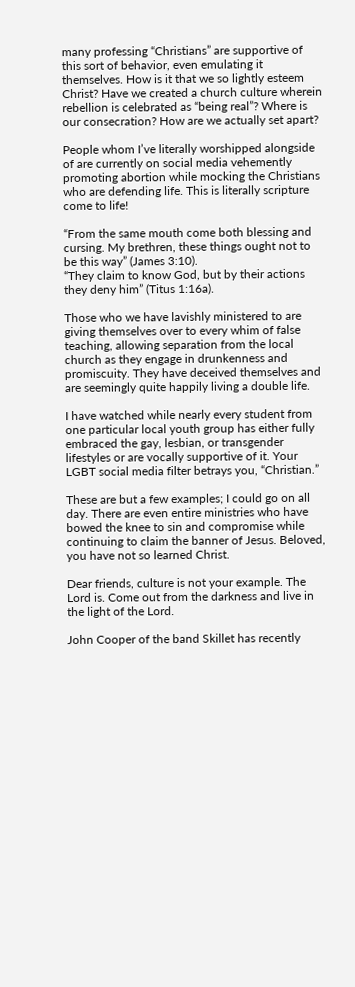many professing “Christians” are supportive of this sort of behavior, even emulating it themselves. How is it that we so lightly esteem Christ? Have we created a church culture wherein rebellion is celebrated as “being real”? Where is our consecration? How are we actually set apart?

People whom I’ve literally worshipped alongside of are currently on social media vehemently promoting abortion while mocking the Christians who are defending life. This is literally scripture come to life!

“From the same mouth come both blessing and cursing. My brethren, these things ought not to be this way” (James 3:10).
“They claim to know God, but by their actions they deny him” (Titus 1:16a).

Those who we have lavishly ministered to are giving themselves over to every whim of false teaching, allowing separation from the local church as they engage in drunkenness and promiscuity. They have deceived themselves and are seemingly quite happily living a double life.

I have watched while nearly every student from one particular local youth group has either fully embraced the gay, lesbian, or transgender lifestyles or are vocally supportive of it. Your LGBT social media filter betrays you, “Christian.”

These are but a few examples; I could go on all day. There are even entire ministries who have bowed the knee to sin and compromise while continuing to claim the banner of Jesus. Beloved, you have not so learned Christ.

Dear friends, culture is not your example. The Lord is. Come out from the darkness and live in the light of the Lord.

John Cooper of the band Skillet has recently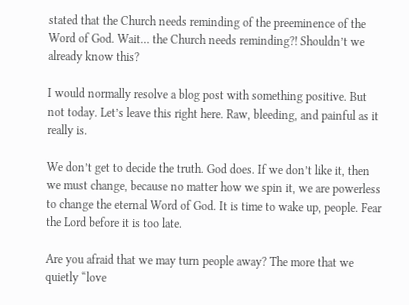stated that the Church needs reminding of the preeminence of the Word of God. Wait… the Church needs reminding?! Shouldn’t we already know this?

I would normally resolve a blog post with something positive. But not today. Let’s leave this right here. Raw, bleeding, and painful as it really is.

We don’t get to decide the truth. God does. If we don’t like it, then we must change, because no matter how we spin it, we are powerless to change the eternal Word of God. It is time to wake up, people. Fear the Lord before it is too late.

Are you afraid that we may turn people away? The more that we quietly “love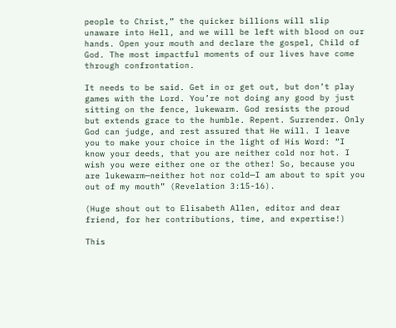people to Christ,” the quicker billions will slip unaware into Hell, and we will be left with blood on our hands. Open your mouth and declare the gospel, Child of God. The most impactful moments of our lives have come through confrontation.

It needs to be said. Get in or get out, but don’t play games with the Lord. You’re not doing any good by just sitting on the fence, lukewarm. God resists the proud but extends grace to the humble. Repent. Surrender. Only God can judge, and rest assured that He will. I leave you to make your choice in the light of His Word: “I know your deeds, that you are neither cold nor hot. I wish you were either one or the other! So, because you are lukewarm—neither hot nor cold—I am about to spit you out of my mouth” (Revelation 3:15-16).

(Huge shout out to Elisabeth Allen, editor and dear friend, for her contributions, time, and expertise!)

This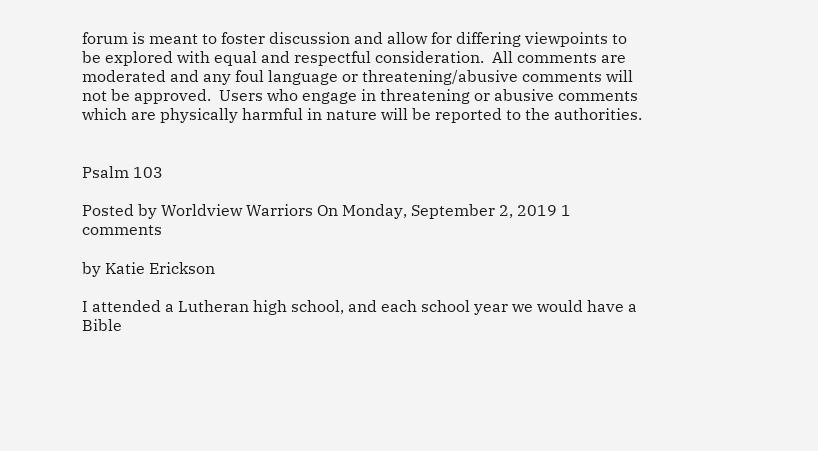forum is meant to foster discussion and allow for differing viewpoints to be explored with equal and respectful consideration.  All comments are moderated and any foul language or threatening/abusive comments will not be approved.  Users who engage in threatening or abusive comments which are physically harmful in nature will be reported to the authorities.


Psalm 103

Posted by Worldview Warriors On Monday, September 2, 2019 1 comments

by Katie Erickson

I attended a Lutheran high school, and each school year we would have a Bible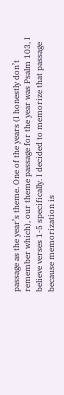passage as the year’s theme. One of the years (I honestly don’t remember which), our theme passage for the year was Psalm 103, I believe verses 1-5 specifically. I decided to memorize that passage because memorization is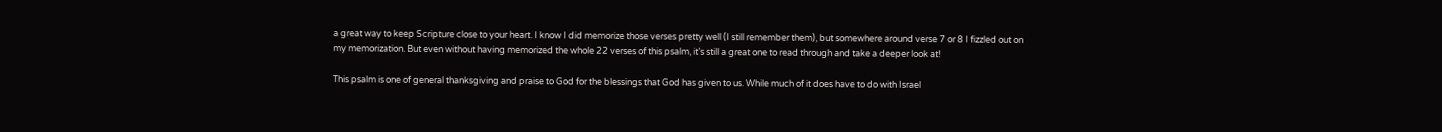a great way to keep Scripture close to your heart. I know I did memorize those verses pretty well (I still remember them), but somewhere around verse 7 or 8 I fizzled out on my memorization. But even without having memorized the whole 22 verses of this psalm, it’s still a great one to read through and take a deeper look at!

This psalm is one of general thanksgiving and praise to God for the blessings that God has given to us. While much of it does have to do with Israel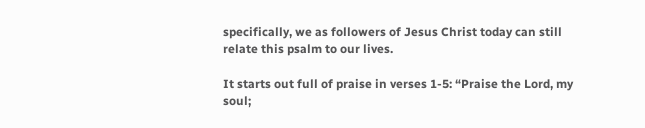specifically, we as followers of Jesus Christ today can still relate this psalm to our lives.

It starts out full of praise in verses 1-5: “Praise the Lord, my soul;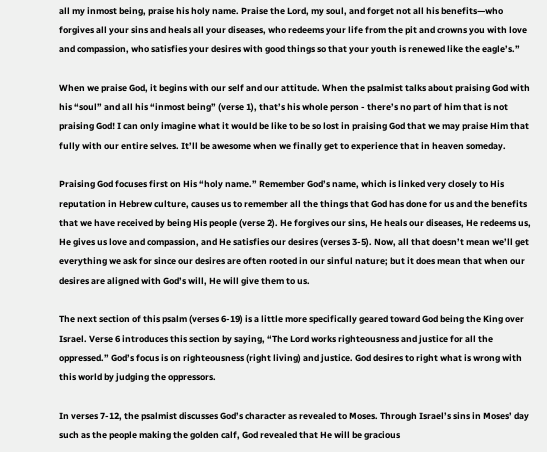all my inmost being, praise his holy name. Praise the Lord, my soul, and forget not all his benefits—who forgives all your sins and heals all your diseases, who redeems your life from the pit and crowns you with love and compassion, who satisfies your desires with good things so that your youth is renewed like the eagle’s.”

When we praise God, it begins with our self and our attitude. When the psalmist talks about praising God with his “soul” and all his “inmost being” (verse 1), that’s his whole person - there’s no part of him that is not praising God! I can only imagine what it would be like to be so lost in praising God that we may praise Him that fully with our entire selves. It’ll be awesome when we finally get to experience that in heaven someday.

Praising God focuses first on His “holy name.” Remember God’s name, which is linked very closely to His reputation in Hebrew culture, causes us to remember all the things that God has done for us and the benefits that we have received by being His people (verse 2). He forgives our sins, He heals our diseases, He redeems us, He gives us love and compassion, and He satisfies our desires (verses 3-5). Now, all that doesn’t mean we’ll get everything we ask for since our desires are often rooted in our sinful nature; but it does mean that when our desires are aligned with God’s will, He will give them to us.

The next section of this psalm (verses 6-19) is a little more specifically geared toward God being the King over Israel. Verse 6 introduces this section by saying, “The Lord works righteousness and justice for all the oppressed.” God’s focus is on righteousness (right living) and justice. God desires to right what is wrong with this world by judging the oppressors.

In verses 7-12, the psalmist discusses God’s character as revealed to Moses. Through Israel’s sins in Moses’ day such as the people making the golden calf, God revealed that He will be gracious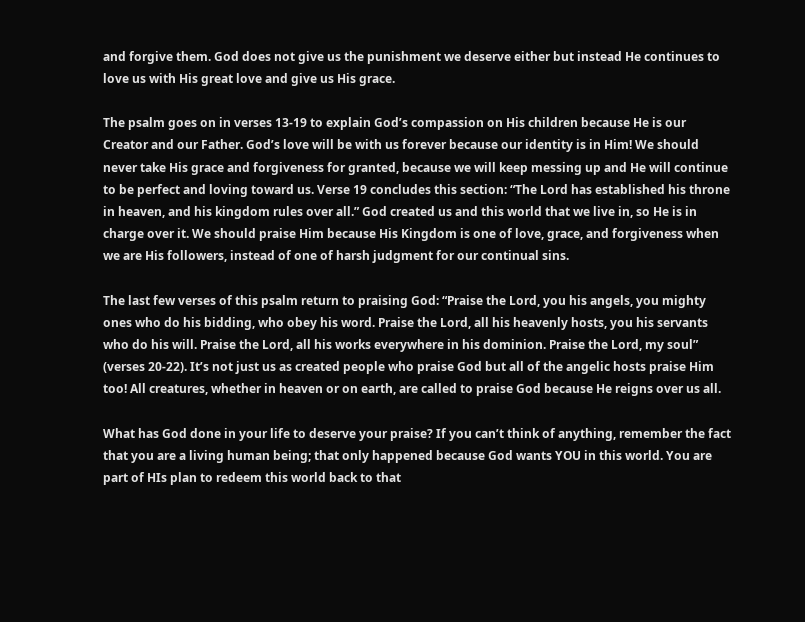and forgive them. God does not give us the punishment we deserve either but instead He continues to love us with His great love and give us His grace.

The psalm goes on in verses 13-19 to explain God’s compassion on His children because He is our Creator and our Father. God’s love will be with us forever because our identity is in Him! We should never take His grace and forgiveness for granted, because we will keep messing up and He will continue to be perfect and loving toward us. Verse 19 concludes this section: “The Lord has established his throne in heaven, and his kingdom rules over all.” God created us and this world that we live in, so He is in charge over it. We should praise Him because His Kingdom is one of love, grace, and forgiveness when we are His followers, instead of one of harsh judgment for our continual sins.

The last few verses of this psalm return to praising God: “Praise the Lord, you his angels, you mighty ones who do his bidding, who obey his word. Praise the Lord, all his heavenly hosts, you his servants who do his will. Praise the Lord, all his works everywhere in his dominion. Praise the Lord, my soul” (verses 20-22). It’s not just us as created people who praise God but all of the angelic hosts praise Him too! All creatures, whether in heaven or on earth, are called to praise God because He reigns over us all.

What has God done in your life to deserve your praise? If you can’t think of anything, remember the fact that you are a living human being; that only happened because God wants YOU in this world. You are part of HIs plan to redeem this world back to that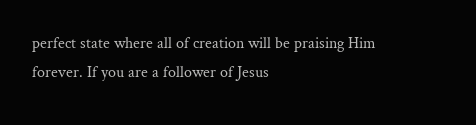perfect state where all of creation will be praising Him forever. If you are a follower of Jesus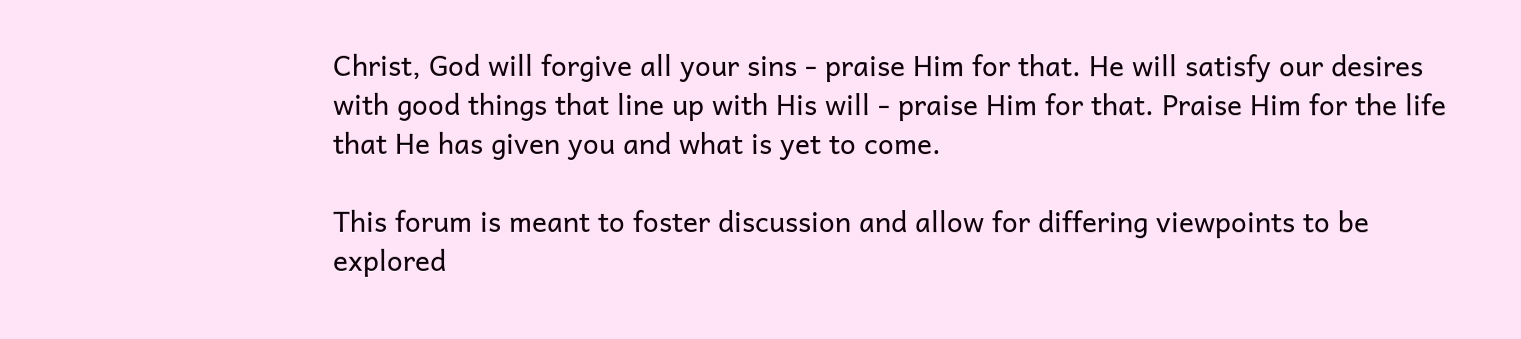Christ, God will forgive all your sins - praise Him for that. He will satisfy our desires with good things that line up with His will - praise Him for that. Praise Him for the life that He has given you and what is yet to come.

This forum is meant to foster discussion and allow for differing viewpoints to be explored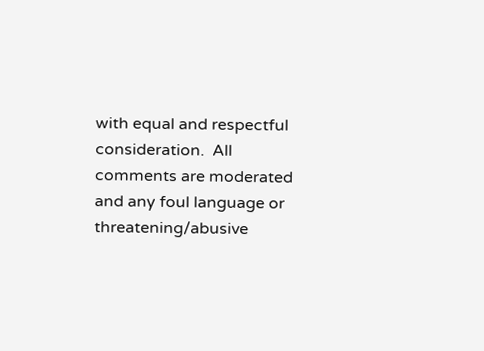with equal and respectful consideration.  All comments are moderated and any foul language or threatening/abusive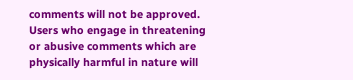comments will not be approved.  Users who engage in threatening or abusive comments which are physically harmful in nature will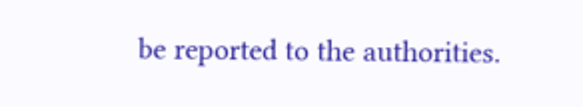be reported to the authorities.